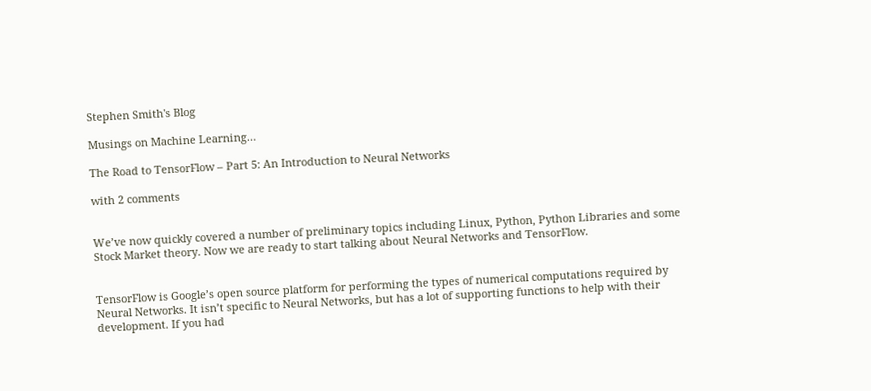Stephen Smith's Blog

Musings on Machine Learning…

The Road to TensorFlow – Part 5: An Introduction to Neural Networks

with 2 comments


We’ve now quickly covered a number of preliminary topics including Linux, Python, Python Libraries and some Stock Market theory. Now we are ready to start talking about Neural Networks and TensorFlow.


TensorFlow is Google’s open source platform for performing the types of numerical computations required by Neural Networks. It isn’t specific to Neural Networks, but has a lot of supporting functions to help with their development. If you had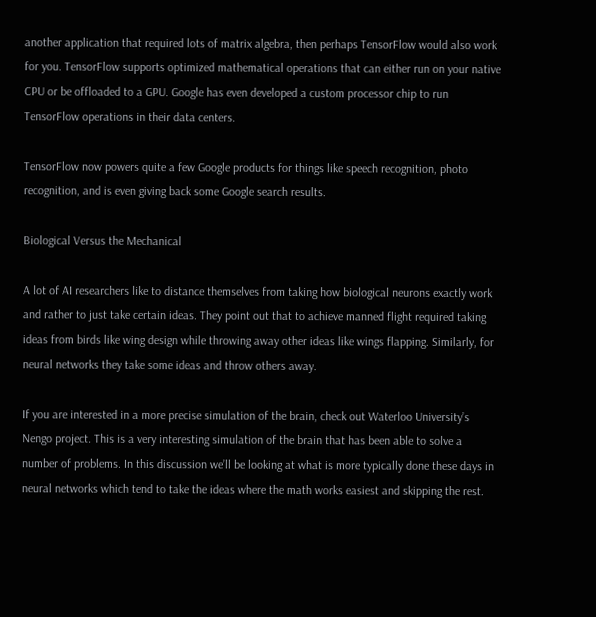another application that required lots of matrix algebra, then perhaps TensorFlow would also work for you. TensorFlow supports optimized mathematical operations that can either run on your native CPU or be offloaded to a GPU. Google has even developed a custom processor chip to run TensorFlow operations in their data centers.

TensorFlow now powers quite a few Google products for things like speech recognition, photo recognition, and is even giving back some Google search results.

Biological Versus the Mechanical

A lot of AI researchers like to distance themselves from taking how biological neurons exactly work and rather to just take certain ideas. They point out that to achieve manned flight required taking ideas from birds like wing design while throwing away other ideas like wings flapping. Similarly, for neural networks they take some ideas and throw others away.

If you are interested in a more precise simulation of the brain, check out Waterloo University’s Nengo project. This is a very interesting simulation of the brain that has been able to solve a number of problems. In this discussion we’ll be looking at what is more typically done these days in neural networks which tend to take the ideas where the math works easiest and skipping the rest.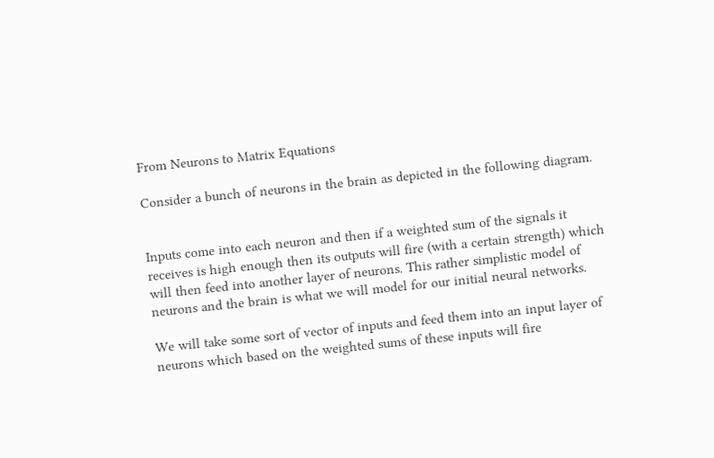From Neurons to Matrix Equations

Consider a bunch of neurons in the brain as depicted in the following diagram.


Inputs come into each neuron and then if a weighted sum of the signals it receives is high enough then its outputs will fire (with a certain strength) which will then feed into another layer of neurons. This rather simplistic model of neurons and the brain is what we will model for our initial neural networks.

We will take some sort of vector of inputs and feed them into an input layer of neurons which based on the weighted sums of these inputs will fire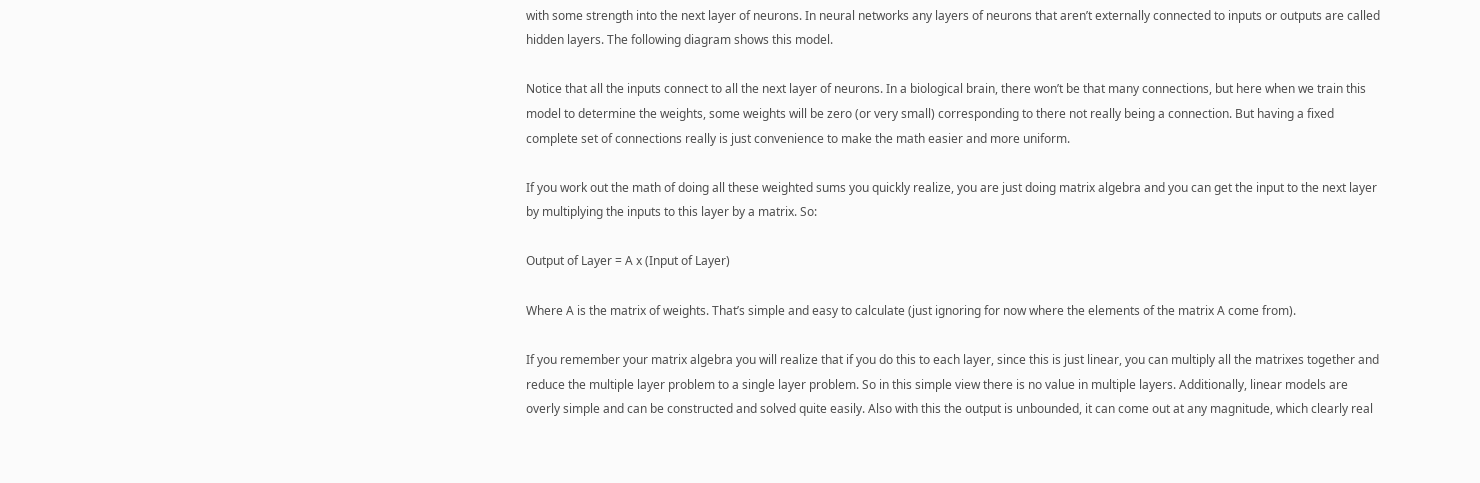with some strength into the next layer of neurons. In neural networks any layers of neurons that aren’t externally connected to inputs or outputs are called hidden layers. The following diagram shows this model.

Notice that all the inputs connect to all the next layer of neurons. In a biological brain, there won’t be that many connections, but here when we train this model to determine the weights, some weights will be zero (or very small) corresponding to there not really being a connection. But having a fixed complete set of connections really is just convenience to make the math easier and more uniform.

If you work out the math of doing all these weighted sums you quickly realize, you are just doing matrix algebra and you can get the input to the next layer by multiplying the inputs to this layer by a matrix. So:

Output of Layer = A x (Input of Layer)

Where A is the matrix of weights. That’s simple and easy to calculate (just ignoring for now where the elements of the matrix A come from).

If you remember your matrix algebra you will realize that if you do this to each layer, since this is just linear, you can multiply all the matrixes together and reduce the multiple layer problem to a single layer problem. So in this simple view there is no value in multiple layers. Additionally, linear models are overly simple and can be constructed and solved quite easily. Also with this the output is unbounded, it can come out at any magnitude, which clearly real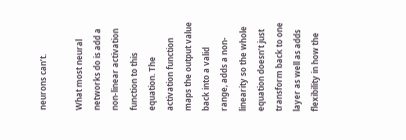neurons can’t.

What most neural networks do is add a non-linear activation function to this equation. The activation function maps the output value back into a valid range, adds a non-linearity so the whole equation doesn’t just transform back to one layer as well as adds flexibility in how the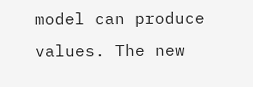model can produce values. The new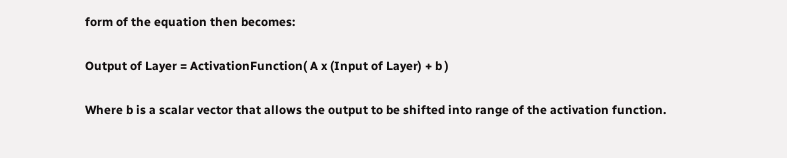form of the equation then becomes:

Output of Layer = ActivationFunction( A x (Input of Layer) + b )

Where b is a scalar vector that allows the output to be shifted into range of the activation function.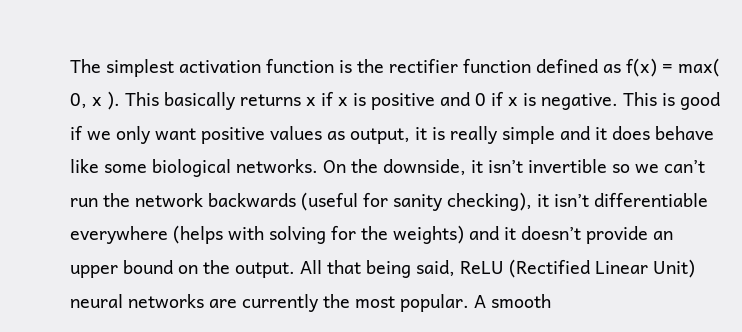The simplest activation function is the rectifier function defined as f(x) = max( 0, x ). This basically returns x if x is positive and 0 if x is negative. This is good if we only want positive values as output, it is really simple and it does behave like some biological networks. On the downside, it isn’t invertible so we can’t run the network backwards (useful for sanity checking), it isn’t differentiable everywhere (helps with solving for the weights) and it doesn’t provide an upper bound on the output. All that being said, ReLU (Rectified Linear Unit) neural networks are currently the most popular. A smooth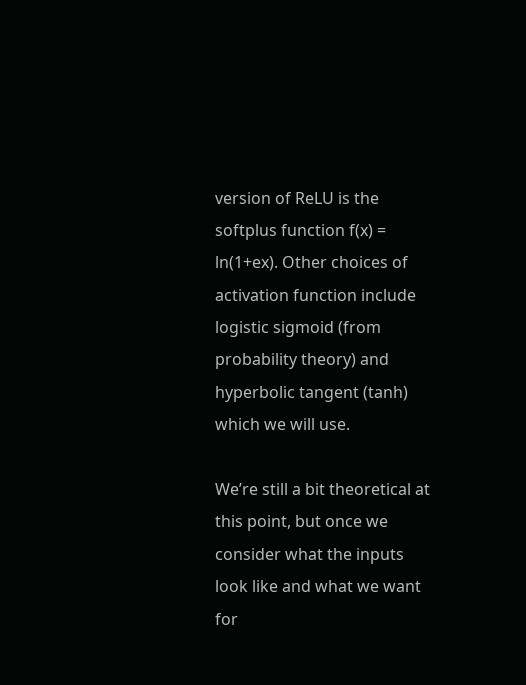version of ReLU is the softplus function f(x) = ln(1+ex). Other choices of activation function include logistic sigmoid (from probability theory) and hyperbolic tangent (tanh) which we will use.

We’re still a bit theoretical at this point, but once we consider what the inputs look like and what we want for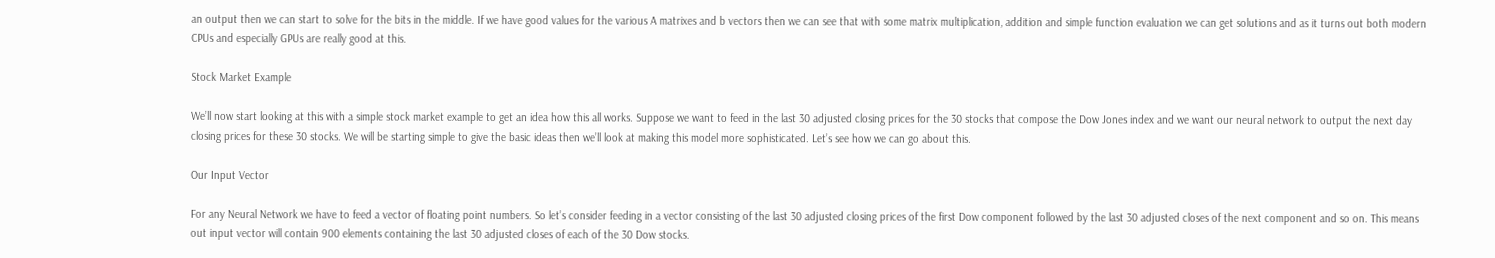an output then we can start to solve for the bits in the middle. If we have good values for the various A matrixes and b vectors then we can see that with some matrix multiplication, addition and simple function evaluation we can get solutions and as it turns out both modern CPUs and especially GPUs are really good at this.

Stock Market Example

We’ll now start looking at this with a simple stock market example to get an idea how this all works. Suppose we want to feed in the last 30 adjusted closing prices for the 30 stocks that compose the Dow Jones index and we want our neural network to output the next day closing prices for these 30 stocks. We will be starting simple to give the basic ideas then we’ll look at making this model more sophisticated. Let’s see how we can go about this.

Our Input Vector

For any Neural Network we have to feed a vector of floating point numbers. So let’s consider feeding in a vector consisting of the last 30 adjusted closing prices of the first Dow component followed by the last 30 adjusted closes of the next component and so on. This means out input vector will contain 900 elements containing the last 30 adjusted closes of each of the 30 Dow stocks.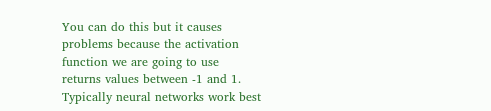You can do this but it causes problems because the activation function we are going to use returns values between -1 and 1. Typically neural networks work best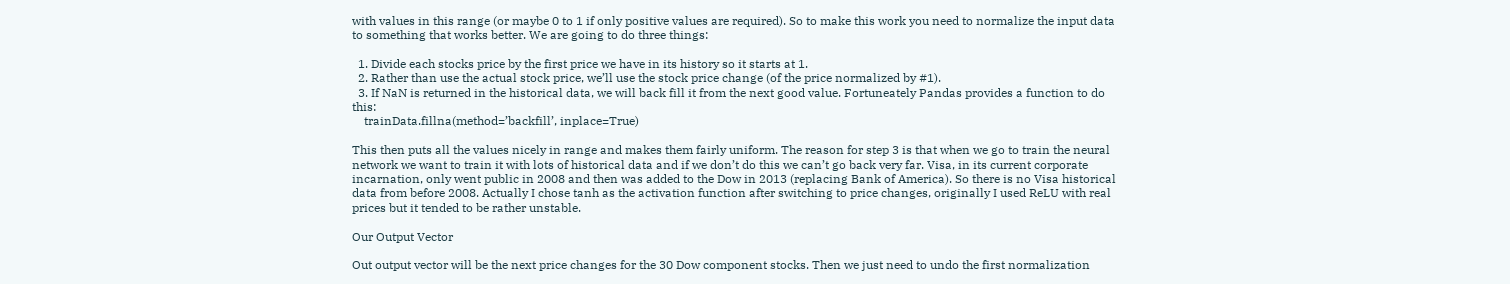with values in this range (or maybe 0 to 1 if only positive values are required). So to make this work you need to normalize the input data to something that works better. We are going to do three things:

  1. Divide each stocks price by the first price we have in its history so it starts at 1.
  2. Rather than use the actual stock price, we’ll use the stock price change (of the price normalized by #1).
  3. If NaN is returned in the historical data, we will back fill it from the next good value. Fortuneately Pandas provides a function to do this:
    trainData.fillna(method=’backfill’, inplace=True)

This then puts all the values nicely in range and makes them fairly uniform. The reason for step 3 is that when we go to train the neural network we want to train it with lots of historical data and if we don’t do this we can’t go back very far. Visa, in its current corporate incarnation, only went public in 2008 and then was added to the Dow in 2013 (replacing Bank of America). So there is no Visa historical data from before 2008. Actually I chose tanh as the activation function after switching to price changes, originally I used ReLU with real prices but it tended to be rather unstable.

Our Output Vector

Out output vector will be the next price changes for the 30 Dow component stocks. Then we just need to undo the first normalization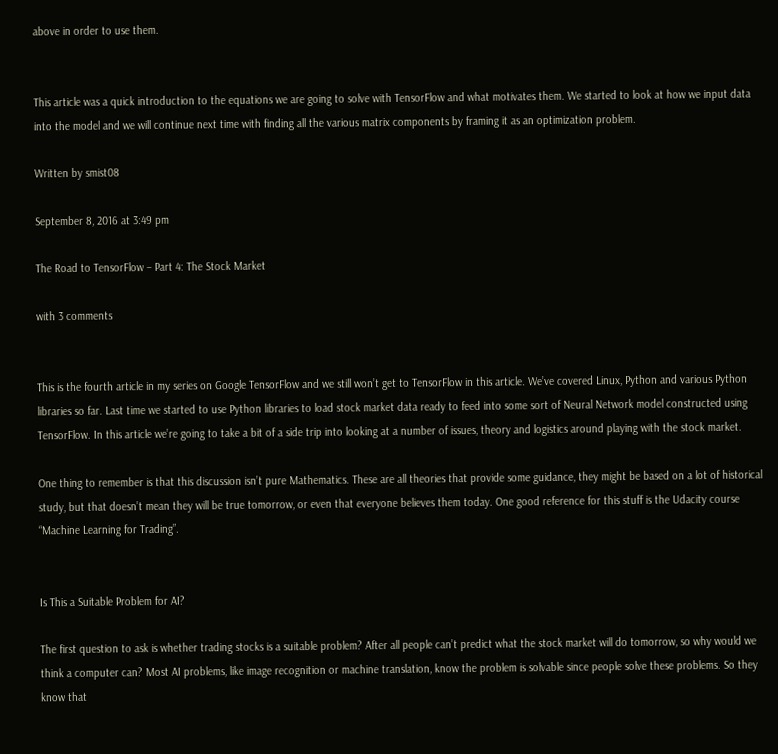above in order to use them.


This article was a quick introduction to the equations we are going to solve with TensorFlow and what motivates them. We started to look at how we input data into the model and we will continue next time with finding all the various matrix components by framing it as an optimization problem.

Written by smist08

September 8, 2016 at 3:49 pm

The Road to TensorFlow – Part 4: The Stock Market

with 3 comments


This is the fourth article in my series on Google TensorFlow and we still won’t get to TensorFlow in this article. We’ve covered Linux, Python and various Python libraries so far. Last time we started to use Python libraries to load stock market data ready to feed into some sort of Neural Network model constructed using TensorFlow. In this article we’re going to take a bit of a side trip into looking at a number of issues, theory and logistics around playing with the stock market.

One thing to remember is that this discussion isn’t pure Mathematics. These are all theories that provide some guidance, they might be based on a lot of historical study, but that doesn’t mean they will be true tomorrow, or even that everyone believes them today. One good reference for this stuff is the Udacity course “Machine Learning for Trading”.


Is This a Suitable Problem for AI?

The first question to ask is whether trading stocks is a suitable problem? After all people can’t predict what the stock market will do tomorrow, so why would we think a computer can? Most AI problems, like image recognition or machine translation, know the problem is solvable since people solve these problems. So they know that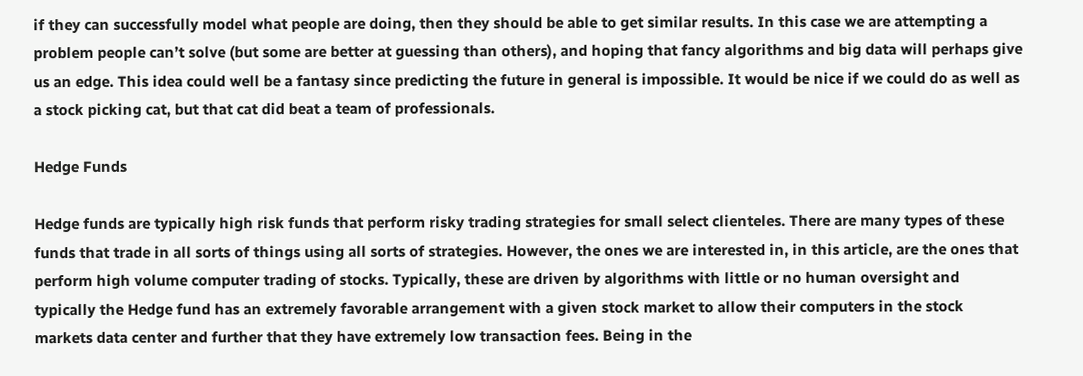if they can successfully model what people are doing, then they should be able to get similar results. In this case we are attempting a problem people can’t solve (but some are better at guessing than others), and hoping that fancy algorithms and big data will perhaps give us an edge. This idea could well be a fantasy since predicting the future in general is impossible. It would be nice if we could do as well as a stock picking cat, but that cat did beat a team of professionals.

Hedge Funds

Hedge funds are typically high risk funds that perform risky trading strategies for small select clienteles. There are many types of these funds that trade in all sorts of things using all sorts of strategies. However, the ones we are interested in, in this article, are the ones that perform high volume computer trading of stocks. Typically, these are driven by algorithms with little or no human oversight and typically the Hedge fund has an extremely favorable arrangement with a given stock market to allow their computers in the stock markets data center and further that they have extremely low transaction fees. Being in the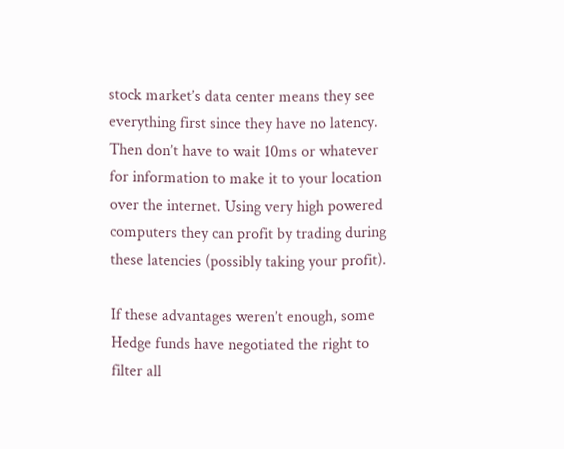stock market’s data center means they see everything first since they have no latency. Then don’t have to wait 10ms or whatever for information to make it to your location over the internet. Using very high powered computers they can profit by trading during these latencies (possibly taking your profit).

If these advantages weren’t enough, some Hedge funds have negotiated the right to filter all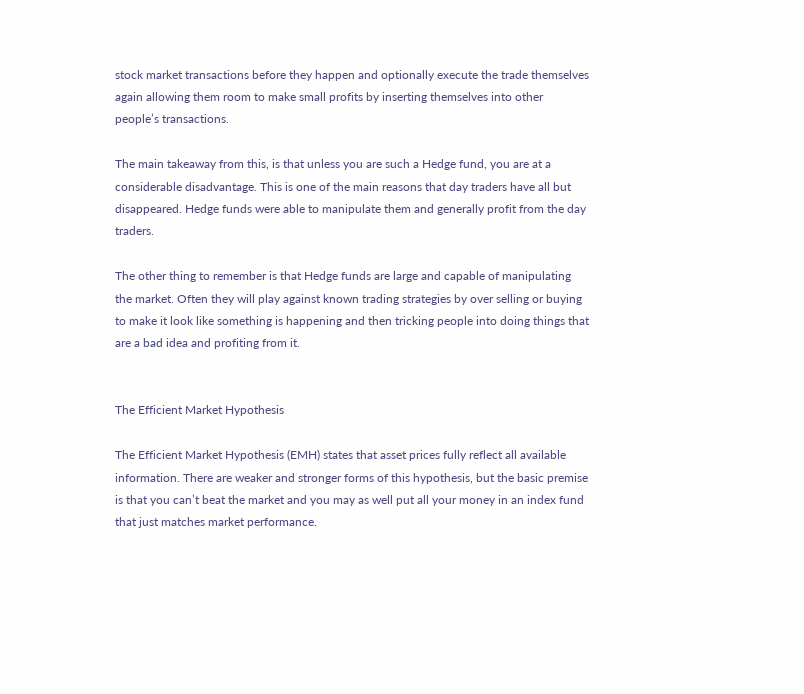stock market transactions before they happen and optionally execute the trade themselves again allowing them room to make small profits by inserting themselves into other people’s transactions.

The main takeaway from this, is that unless you are such a Hedge fund, you are at a considerable disadvantage. This is one of the main reasons that day traders have all but disappeared. Hedge funds were able to manipulate them and generally profit from the day traders.

The other thing to remember is that Hedge funds are large and capable of manipulating the market. Often they will play against known trading strategies by over selling or buying to make it look like something is happening and then tricking people into doing things that are a bad idea and profiting from it.


The Efficient Market Hypothesis

The Efficient Market Hypothesis (EMH) states that asset prices fully reflect all available information. There are weaker and stronger forms of this hypothesis, but the basic premise is that you can’t beat the market and you may as well put all your money in an index fund that just matches market performance.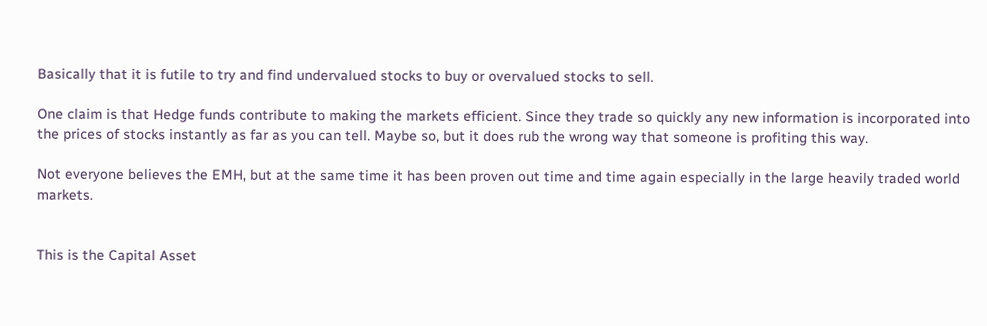Basically that it is futile to try and find undervalued stocks to buy or overvalued stocks to sell.

One claim is that Hedge funds contribute to making the markets efficient. Since they trade so quickly any new information is incorporated into the prices of stocks instantly as far as you can tell. Maybe so, but it does rub the wrong way that someone is profiting this way.

Not everyone believes the EMH, but at the same time it has been proven out time and time again especially in the large heavily traded world markets.


This is the Capital Asset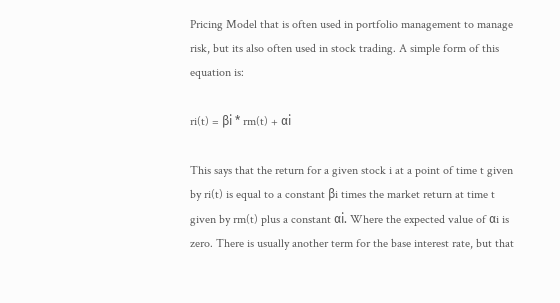Pricing Model that is often used in portfolio management to manage risk, but its also often used in stock trading. A simple form of this equation is:

ri(t) = βi * rm(t) + αi

This says that the return for a given stock i at a point of time t given by ri(t) is equal to a constant βi times the market return at time t given by rm(t) plus a constant αi. Where the expected value of αi is zero. There is usually another term for the base interest rate, but that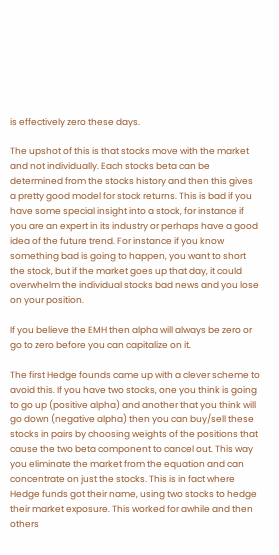is effectively zero these days.

The upshot of this is that stocks move with the market and not individually. Each stocks beta can be determined from the stocks history and then this gives a pretty good model for stock returns. This is bad if you have some special insight into a stock, for instance if you are an expert in its industry or perhaps have a good idea of the future trend. For instance if you know something bad is going to happen, you want to short the stock, but if the market goes up that day, it could overwhelm the individual stocks bad news and you lose on your position.

If you believe the EMH then alpha will always be zero or go to zero before you can capitalize on it.

The first Hedge founds came up with a clever scheme to avoid this. If you have two stocks, one you think is going to go up (positive alpha) and another that you think will go down (negative alpha) then you can buy/sell these stocks in pairs by choosing weights of the positions that cause the two beta component to cancel out. This way you eliminate the market from the equation and can concentrate on just the stocks. This is in fact where Hedge funds got their name, using two stocks to hedge their market exposure. This worked for awhile and then others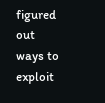figured out ways to exploit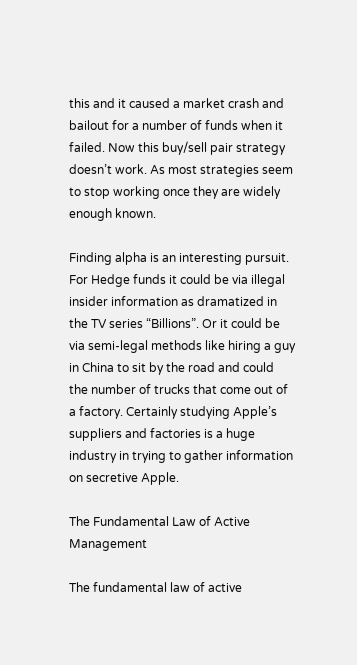this and it caused a market crash and bailout for a number of funds when it failed. Now this buy/sell pair strategy doesn’t work. As most strategies seem to stop working once they are widely enough known.

Finding alpha is an interesting pursuit. For Hedge funds it could be via illegal insider information as dramatized in the TV series “Billions”. Or it could be via semi-legal methods like hiring a guy in China to sit by the road and could the number of trucks that come out of a factory. Certainly studying Apple’s suppliers and factories is a huge industry in trying to gather information on secretive Apple.

The Fundamental Law of Active Management

The fundamental law of active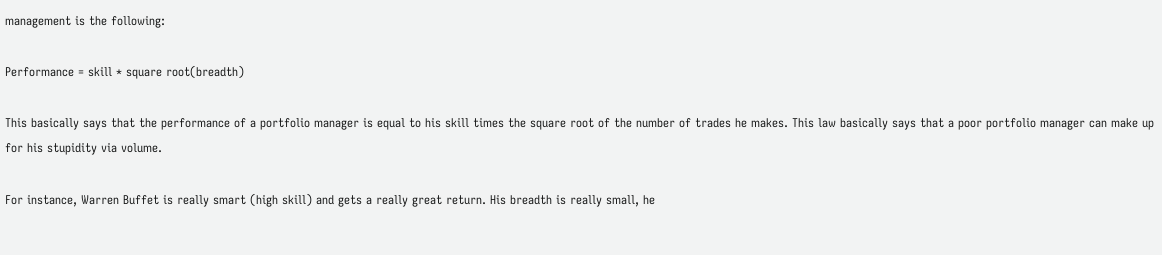management is the following:

Performance = skill * square root(breadth)

This basically says that the performance of a portfolio manager is equal to his skill times the square root of the number of trades he makes. This law basically says that a poor portfolio manager can make up for his stupidity via volume.

For instance, Warren Buffet is really smart (high skill) and gets a really great return. His breadth is really small, he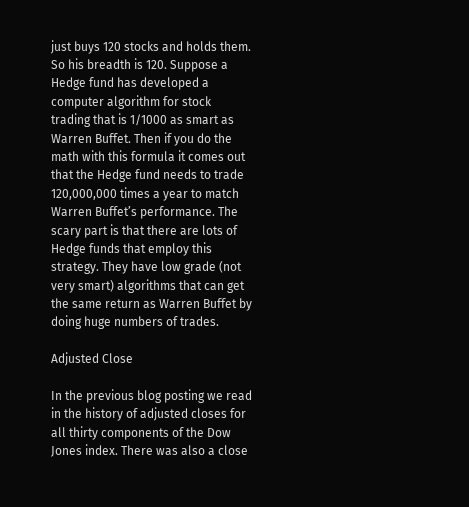just buys 120 stocks and holds them. So his breadth is 120. Suppose a Hedge fund has developed a computer algorithm for stock trading that is 1/1000 as smart as Warren Buffet. Then if you do the math with this formula it comes out that the Hedge fund needs to trade 120,000,000 times a year to match Warren Buffet’s performance. The scary part is that there are lots of Hedge funds that employ this strategy. They have low grade (not very smart) algorithms that can get the same return as Warren Buffet by doing huge numbers of trades.

Adjusted Close

In the previous blog posting we read in the history of adjusted closes for all thirty components of the Dow Jones index. There was also a close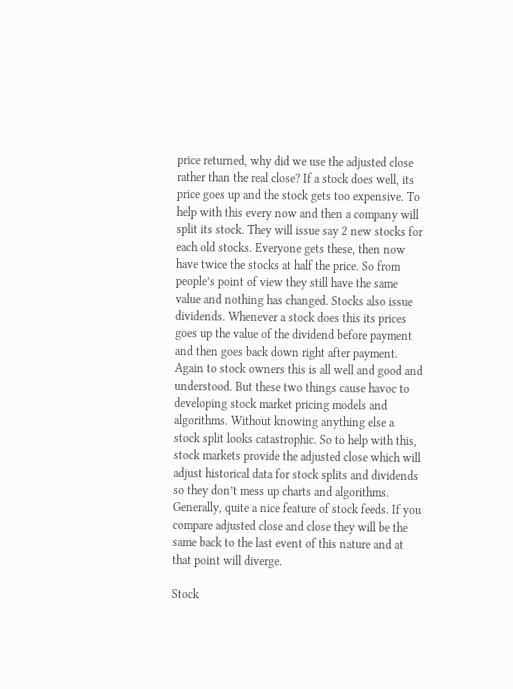price returned, why did we use the adjusted close rather than the real close? If a stock does well, its price goes up and the stock gets too expensive. To help with this every now and then a company will split its stock. They will issue say 2 new stocks for each old stocks. Everyone gets these, then now have twice the stocks at half the price. So from people’s point of view they still have the same value and nothing has changed. Stocks also issue dividends. Whenever a stock does this its prices goes up the value of the dividend before payment and then goes back down right after payment. Again to stock owners this is all well and good and understood. But these two things cause havoc to developing stock market pricing models and algorithms. Without knowing anything else a stock split looks catastrophic. So to help with this, stock markets provide the adjusted close which will adjust historical data for stock splits and dividends so they don’t mess up charts and algorithms. Generally, quite a nice feature of stock feeds. If you compare adjusted close and close they will be the same back to the last event of this nature and at that point will diverge.

Stock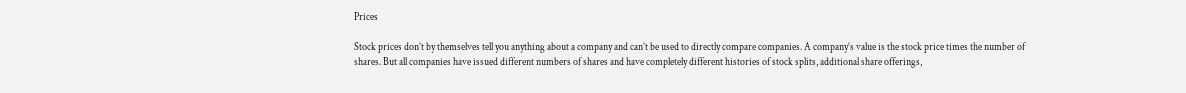Prices

Stock prices don’t by themselves tell you anything about a company and can’t be used to directly compare companies. A company’s value is the stock price times the number of shares. But all companies have issued different numbers of shares and have completely different histories of stock splits, additional share offerings,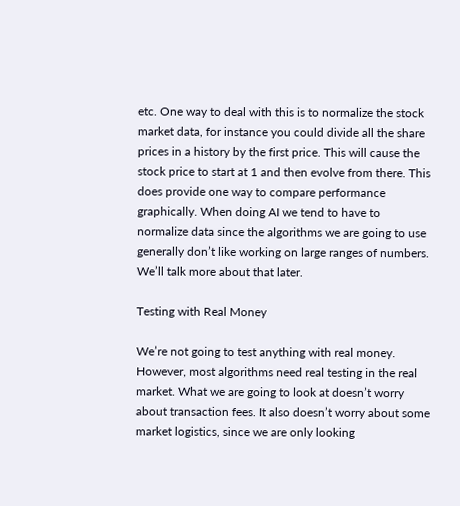etc. One way to deal with this is to normalize the stock market data, for instance you could divide all the share prices in a history by the first price. This will cause the stock price to start at 1 and then evolve from there. This does provide one way to compare performance graphically. When doing AI we tend to have to normalize data since the algorithms we are going to use generally don’t like working on large ranges of numbers. We’ll talk more about that later.

Testing with Real Money

We’re not going to test anything with real money. However, most algorithms need real testing in the real market. What we are going to look at doesn’t worry about transaction fees. It also doesn’t worry about some market logistics, since we are only looking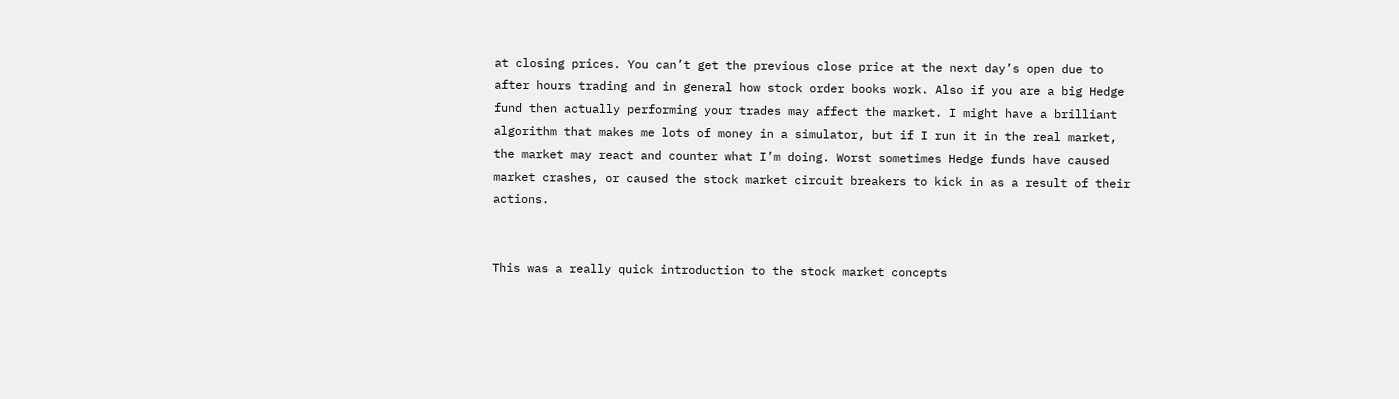at closing prices. You can’t get the previous close price at the next day’s open due to after hours trading and in general how stock order books work. Also if you are a big Hedge fund then actually performing your trades may affect the market. I might have a brilliant algorithm that makes me lots of money in a simulator, but if I run it in the real market, the market may react and counter what I’m doing. Worst sometimes Hedge funds have caused market crashes, or caused the stock market circuit breakers to kick in as a result of their actions.


This was a really quick introduction to the stock market concepts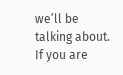we’ll be talking about. If you are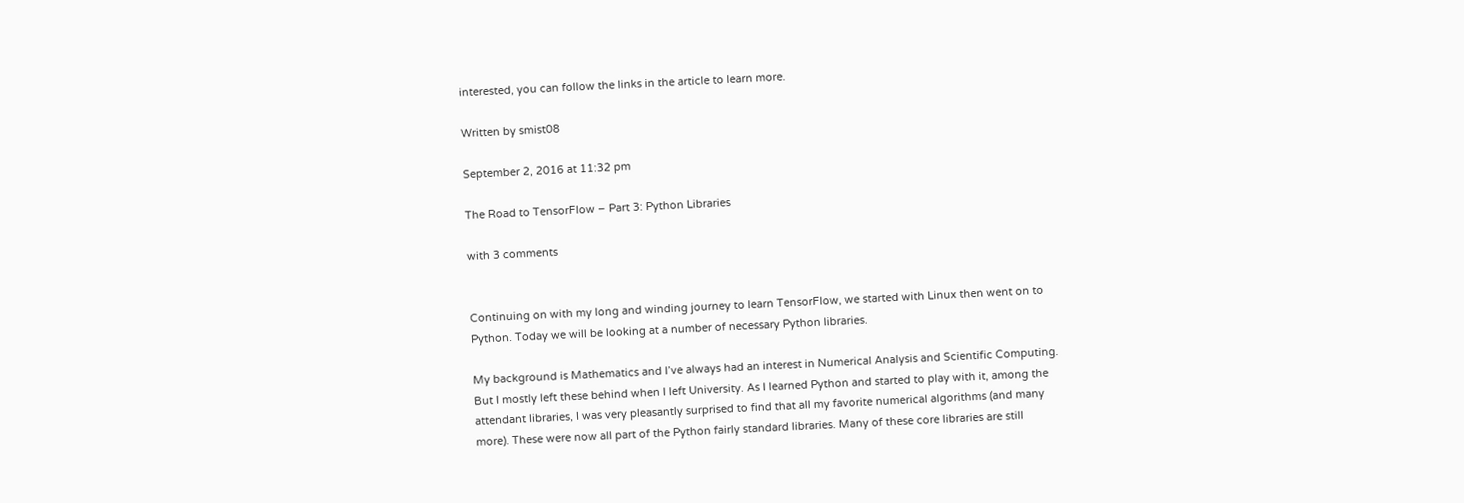interested, you can follow the links in the article to learn more.

Written by smist08

September 2, 2016 at 11:32 pm

The Road to TensorFlow – Part 3: Python Libraries

with 3 comments


Continuing on with my long and winding journey to learn TensorFlow, we started with Linux then went on to Python. Today we will be looking at a number of necessary Python libraries.

My background is Mathematics and I’ve always had an interest in Numerical Analysis and Scientific Computing. But I mostly left these behind when I left University. As I learned Python and started to play with it, among the attendant libraries, I was very pleasantly surprised to find that all my favorite numerical algorithms (and many more). These were now all part of the Python fairly standard libraries. Many of these core libraries are still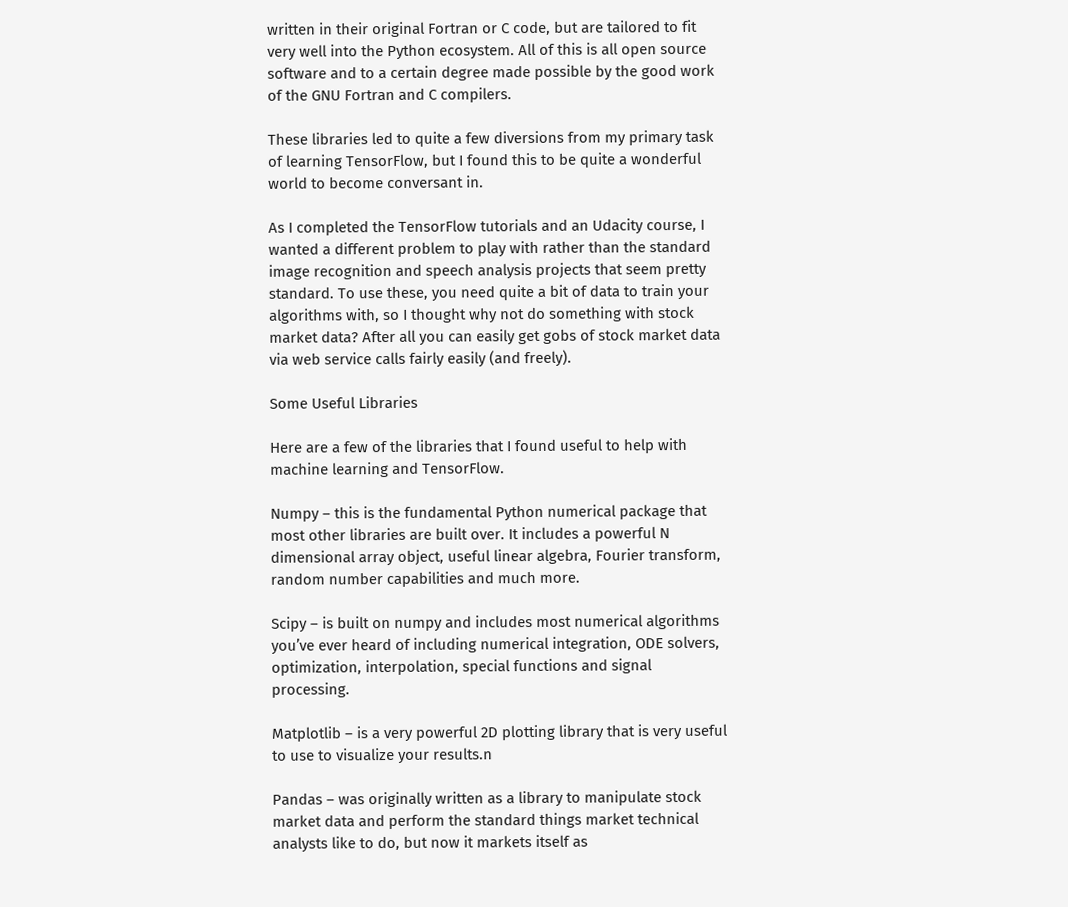written in their original Fortran or C code, but are tailored to fit very well into the Python ecosystem. All of this is all open source software and to a certain degree made possible by the good work of the GNU Fortran and C compilers.

These libraries led to quite a few diversions from my primary task of learning TensorFlow, but I found this to be quite a wonderful world to become conversant in.

As I completed the TensorFlow tutorials and an Udacity course, I wanted a different problem to play with rather than the standard image recognition and speech analysis projects that seem pretty standard. To use these, you need quite a bit of data to train your algorithms with, so I thought why not do something with stock market data? After all you can easily get gobs of stock market data via web service calls fairly easily (and freely).

Some Useful Libraries

Here are a few of the libraries that I found useful to help with machine learning and TensorFlow.

Numpy – this is the fundamental Python numerical package that most other libraries are built over. It includes a powerful N dimensional array object, useful linear algebra, Fourier transform, random number capabilities and much more.

Scipy – is built on numpy and includes most numerical algorithms you’ve ever heard of including numerical integration, ODE solvers, optimization, interpolation, special functions and signal processing.

Matplotlib – is a very powerful 2D plotting library that is very useful to use to visualize your results.n

Pandas – was originally written as a library to manipulate stock market data and perform the standard things market technical analysts like to do, but now it markets itself as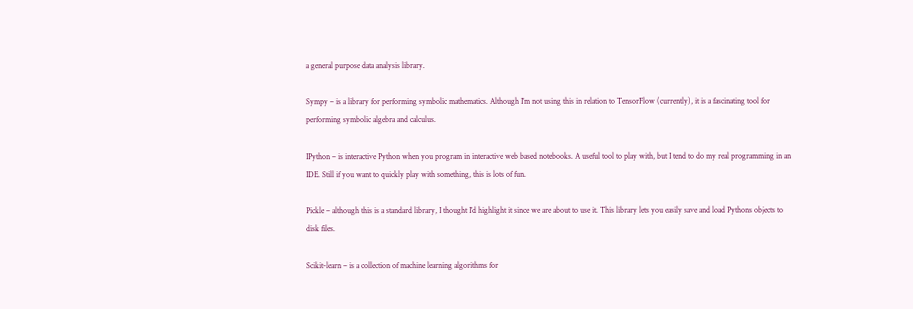a general purpose data analysis library.

Sympy – is a library for performing symbolic mathematics. Although I’m not using this in relation to TensorFlow (currently), it is a fascinating tool for performing symbolic algebra and calculus.

IPython – is interactive Python when you program in interactive web based notebooks. A useful tool to play with, but I tend to do my real programming in an IDE. Still if you want to quickly play with something, this is lots of fun.

Pickle – although this is a standard library, I thought I’d highlight it since we are about to use it. This library lets you easily save and load Pythons objects to disk files.

Scikit-learn – is a collection of machine learning algorithms for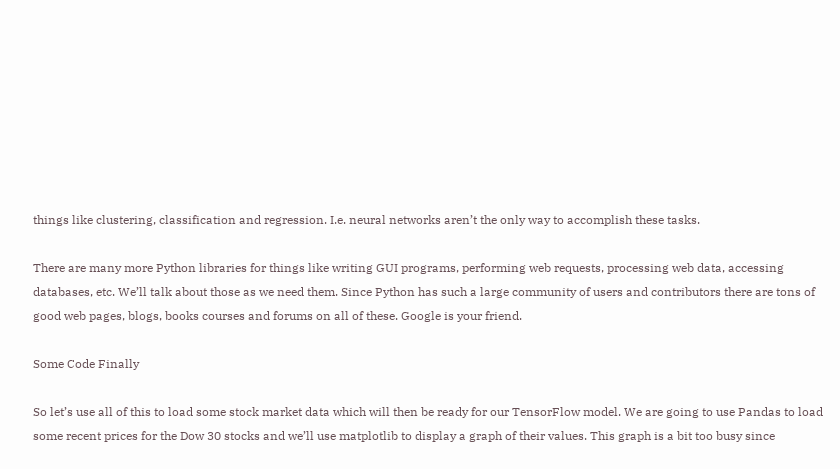things like clustering, classification and regression. I.e. neural networks aren’t the only way to accomplish these tasks.

There are many more Python libraries for things like writing GUI programs, performing web requests, processing web data, accessing databases, etc. We’ll talk about those as we need them. Since Python has such a large community of users and contributors there are tons of good web pages, blogs, books courses and forums on all of these. Google is your friend.

Some Code Finally

So let’s use all of this to load some stock market data which will then be ready for our TensorFlow model. We are going to use Pandas to load some recent prices for the Dow 30 stocks and we’ll use matplotlib to display a graph of their values. This graph is a bit too busy since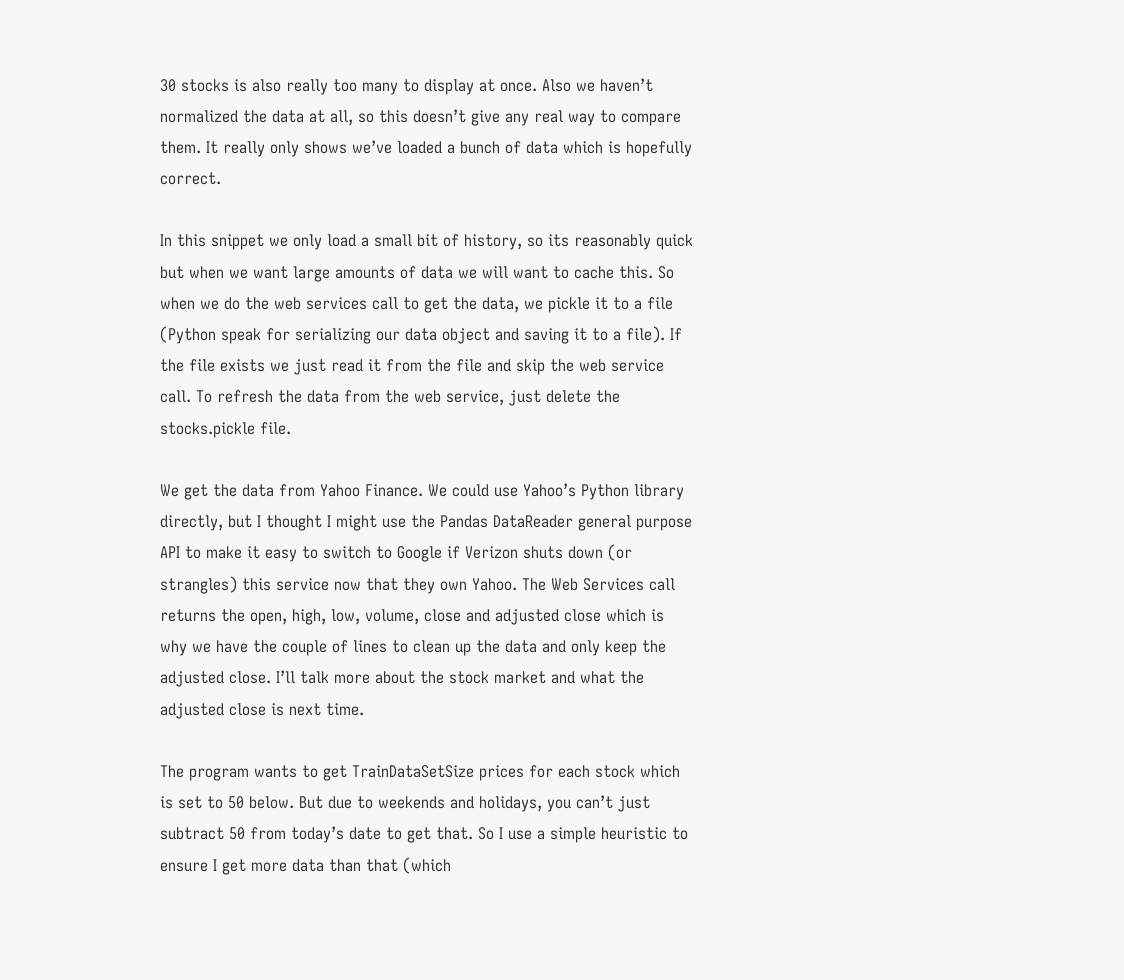30 stocks is also really too many to display at once. Also we haven’t normalized the data at all, so this doesn’t give any real way to compare them. It really only shows we’ve loaded a bunch of data which is hopefully correct.

In this snippet we only load a small bit of history, so its reasonably quick but when we want large amounts of data we will want to cache this. So when we do the web services call to get the data, we pickle it to a file (Python speak for serializing our data object and saving it to a file). If the file exists we just read it from the file and skip the web service call. To refresh the data from the web service, just delete the stocks.pickle file.

We get the data from Yahoo Finance. We could use Yahoo’s Python library directly, but I thought I might use the Pandas DataReader general purpose API to make it easy to switch to Google if Verizon shuts down (or strangles) this service now that they own Yahoo. The Web Services call returns the open, high, low, volume, close and adjusted close which is why we have the couple of lines to clean up the data and only keep the adjusted close. I’ll talk more about the stock market and what the adjusted close is next time.

The program wants to get TrainDataSetSize prices for each stock which is set to 50 below. But due to weekends and holidays, you can’t just subtract 50 from today’s date to get that. So I use a simple heuristic to ensure I get more data than that (which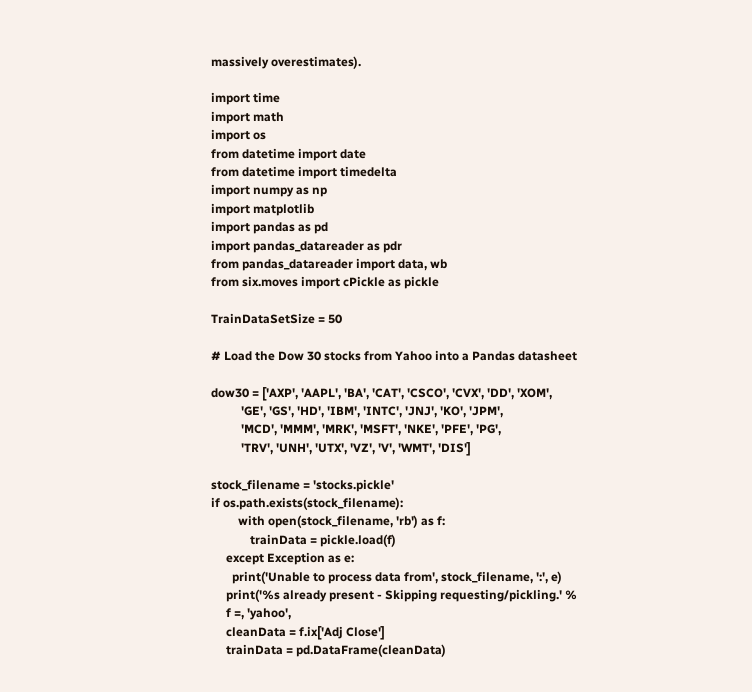massively overestimates).

import time
import math
import os
from datetime import date
from datetime import timedelta
import numpy as np
import matplotlib
import pandas as pd
import pandas_datareader as pdr
from pandas_datareader import data, wb
from six.moves import cPickle as pickle

TrainDataSetSize = 50

# Load the Dow 30 stocks from Yahoo into a Pandas datasheet

dow30 = ['AXP', 'AAPL', 'BA', 'CAT', 'CSCO', 'CVX', 'DD', 'XOM',
          'GE', 'GS', 'HD', 'IBM', 'INTC', 'JNJ', 'KO', 'JPM',
          'MCD', 'MMM', 'MRK', 'MSFT', 'NKE', 'PFE', 'PG',
          'TRV', 'UNH', 'UTX', 'VZ', 'V', 'WMT', 'DIS']

stock_filename = 'stocks.pickle'
if os.path.exists(stock_filename):
         with open(stock_filename, 'rb') as f:
             trainData = pickle.load(f)
     except Exception as e:
       print('Unable to process data from', stock_filename, ':', e)
     print('%s already present - Skipping requesting/pickling.' %
     f =, 'yahoo',
     cleanData = f.ix['Adj Close']
     trainData = pd.DataFrame(cleanData)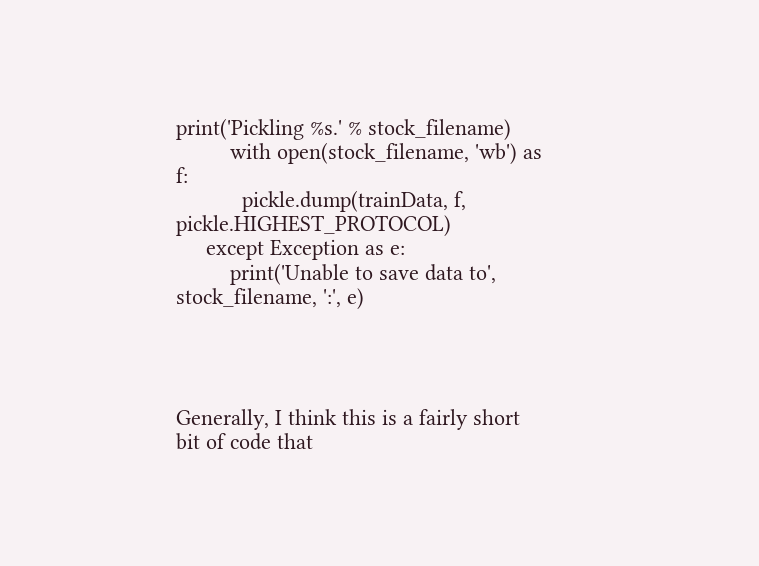print('Pickling %s.' % stock_filename)
         with open(stock_filename, 'wb') as f:
           pickle.dump(trainData, f, pickle.HIGHEST_PROTOCOL)
     except Exception as e:
         print('Unable to save data to', stock_filename, ':', e)




Generally, I think this is a fairly short bit of code that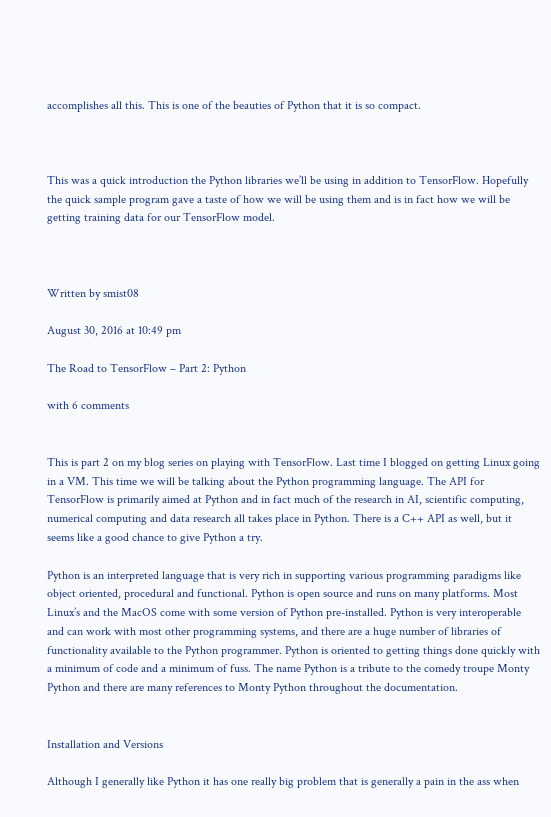accomplishes all this. This is one of the beauties of Python that it is so compact.



This was a quick introduction the Python libraries we’ll be using in addition to TensorFlow. Hopefully the quick sample program gave a taste of how we will be using them and is in fact how we will be getting training data for our TensorFlow model.



Written by smist08

August 30, 2016 at 10:49 pm

The Road to TensorFlow – Part 2: Python

with 6 comments


This is part 2 on my blog series on playing with TensorFlow. Last time I blogged on getting Linux going in a VM. This time we will be talking about the Python programming language. The API for TensorFlow is primarily aimed at Python and in fact much of the research in AI, scientific computing, numerical computing and data research all takes place in Python. There is a C++ API as well, but it seems like a good chance to give Python a try.

Python is an interpreted language that is very rich in supporting various programming paradigms like object oriented, procedural and functional. Python is open source and runs on many platforms. Most Linux’s and the MacOS come with some version of Python pre-installed. Python is very interoperable and can work with most other programming systems, and there are a huge number of libraries of functionality available to the Python programmer. Python is oriented to getting things done quickly with a minimum of code and a minimum of fuss. The name Python is a tribute to the comedy troupe Monty Python and there are many references to Monty Python throughout the documentation.


Installation and Versions

Although I generally like Python it has one really big problem that is generally a pain in the ass when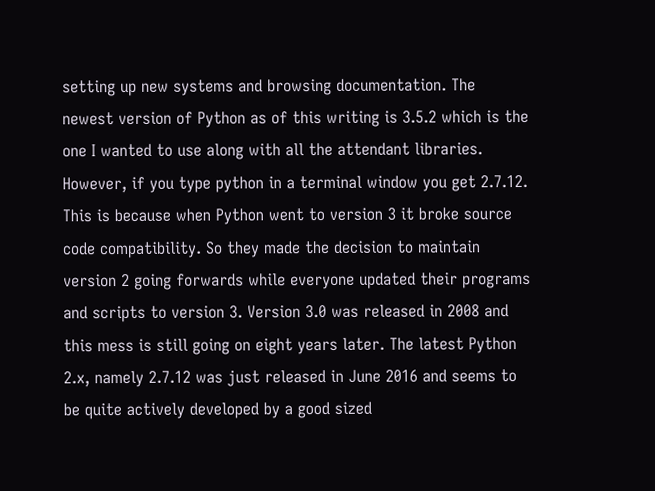setting up new systems and browsing documentation. The newest version of Python as of this writing is 3.5.2 which is the one I wanted to use along with all the attendant libraries. However, if you type python in a terminal window you get 2.7.12. This is because when Python went to version 3 it broke source code compatibility. So they made the decision to maintain version 2 going forwards while everyone updated their programs and scripts to version 3. Version 3.0 was released in 2008 and this mess is still going on eight years later. The latest Python 2.x, namely 2.7.12 was just released in June 2016 and seems to be quite actively developed by a good sized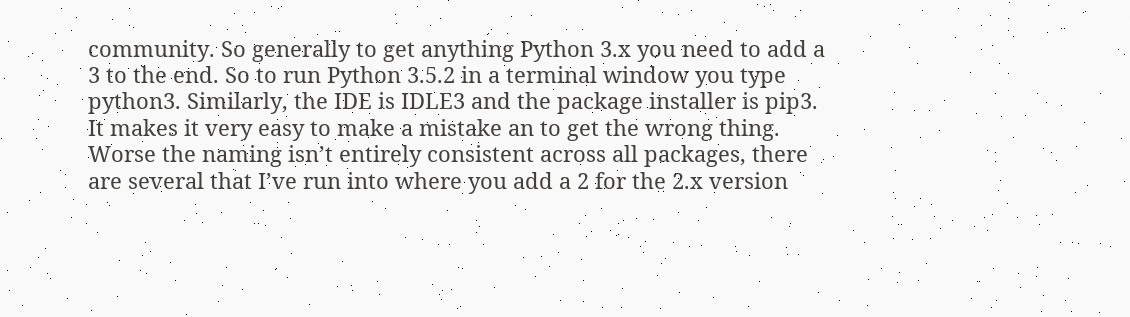community. So generally to get anything Python 3.x you need to add a 3 to the end. So to run Python 3.5.2 in a terminal window you type python3. Similarly, the IDE is IDLE3 and the package installer is pip3. It makes it very easy to make a mistake an to get the wrong thing. Worse the naming isn’t entirely consistent across all packages, there are several that I’ve run into where you add a 2 for the 2.x version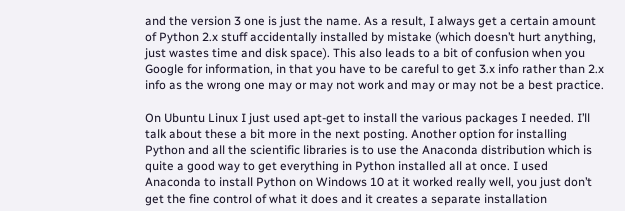and the version 3 one is just the name. As a result, I always get a certain amount of Python 2.x stuff accidentally installed by mistake (which doesn’t hurt anything, just wastes time and disk space). This also leads to a bit of confusion when you Google for information, in that you have to be careful to get 3.x info rather than 2.x info as the wrong one may or may not work and may or may not be a best practice.

On Ubuntu Linux I just used apt-get to install the various packages I needed. I’ll talk about these a bit more in the next posting. Another option for installing Python and all the scientific libraries is to use the Anaconda distribution which is quite a good way to get everything in Python installed all at once. I used Anaconda to install Python on Windows 10 at it worked really well, you just don’t get the fine control of what it does and it creates a separate installation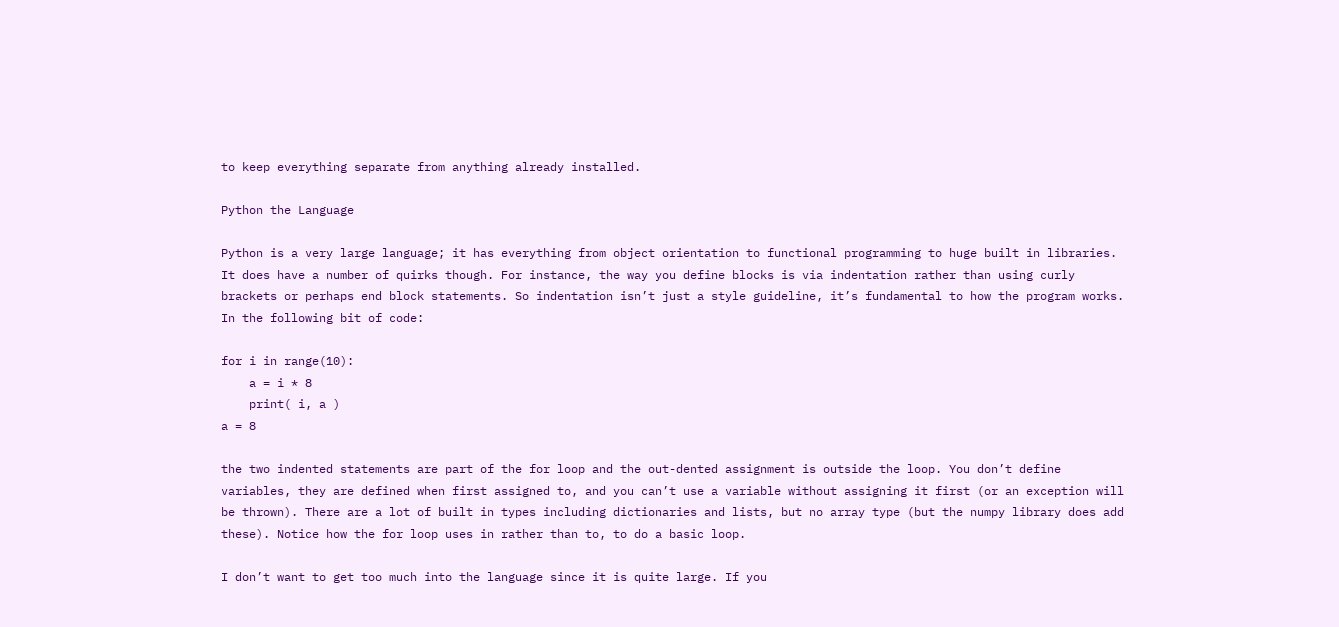to keep everything separate from anything already installed.

Python the Language

Python is a very large language; it has everything from object orientation to functional programming to huge built in libraries. It does have a number of quirks though. For instance, the way you define blocks is via indentation rather than using curly brackets or perhaps end block statements. So indentation isn’t just a style guideline, it’s fundamental to how the program works. In the following bit of code:

for i in range(10):
    a = i * 8
    print( i, a )
a = 8

the two indented statements are part of the for loop and the out-dented assignment is outside the loop. You don’t define variables, they are defined when first assigned to, and you can’t use a variable without assigning it first (or an exception will be thrown). There are a lot of built in types including dictionaries and lists, but no array type (but the numpy library does add these). Notice how the for loop uses in rather than to, to do a basic loop.

I don’t want to get too much into the language since it is quite large. If you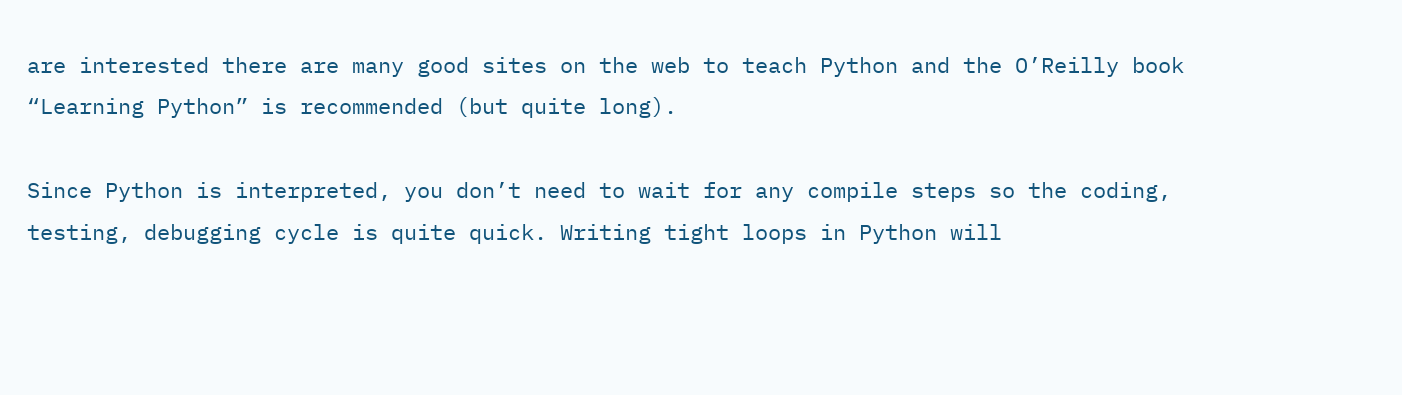are interested there are many good sites on the web to teach Python and the O’Reilly book “Learning Python” is recommended (but quite long).

Since Python is interpreted, you don’t need to wait for any compile steps so the coding, testing, debugging cycle is quite quick. Writing tight loops in Python will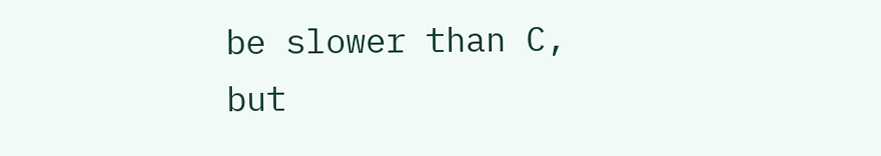be slower than C, but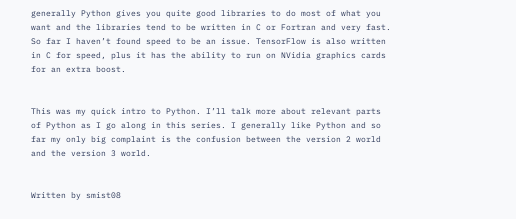generally Python gives you quite good libraries to do most of what you want and the libraries tend to be written in C or Fortran and very fast. So far I haven’t found speed to be an issue. TensorFlow is also written in C for speed, plus it has the ability to run on NVidia graphics cards for an extra boost.


This was my quick intro to Python. I’ll talk more about relevant parts of Python as I go along in this series. I generally like Python and so far my only big complaint is the confusion between the version 2 world and the version 3 world.


Written by smist08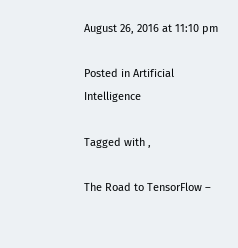August 26, 2016 at 11:10 pm

Posted in Artificial Intelligence

Tagged with ,

The Road to TensorFlow –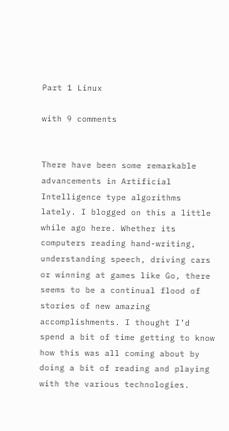Part 1 Linux

with 9 comments


There have been some remarkable advancements in Artificial Intelligence type algorithms lately. I blogged on this a little while ago here. Whether its computers reading hand-writing, understanding speech, driving cars or winning at games like Go, there seems to be a continual flood of stories of new amazing accomplishments. I thought I’d spend a bit of time getting to know how this was all coming about by doing a bit of reading and playing with the various technologies.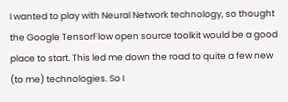I wanted to play with Neural Network technology, so thought the Google TensorFlow open source toolkit would be a good place to start. This led me down the road to quite a few new (to me) technologies. So I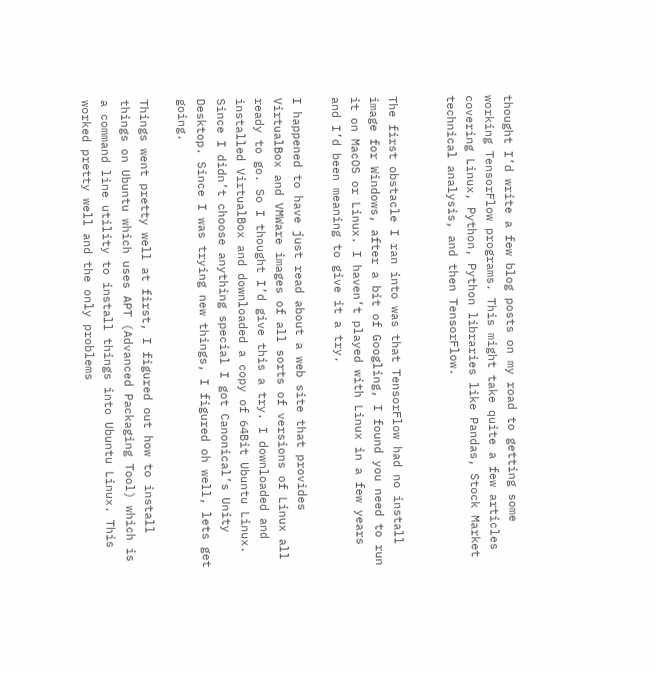thought I’d write a few blog posts on my road to getting some working TensorFlow programs. This might take quite a few articles covering Linux, Python, Python libraries like Pandas, Stock Market technical analysis, and then TensorFlow.


The first obstacle I ran into was that TensorFlow had no install image for Windows, after a bit of Googling, I found you need to run it on MacOS or Linux. I haven’t played with Linux in a few years and I’d been meaning to give it a try.

I happened to have just read about a web site that provides VirtualBox and VMWare images of all sorts of versions of Linux all ready to go. So I thought I’d give this a try. I downloaded and installed VirtualBox and downloaded a copy of 64Bit Ubuntu Linux. Since I didn’t choose anything special I got Canonical’s Unity Desktop. Since I was trying new things, I figured oh well, lets get going.

Things went pretty well at first, I figured out how to install things on Ubuntu which uses APT (Advanced Packaging Tool) which is a command line utility to install things into Ubuntu Linux. This worked pretty well and the only problems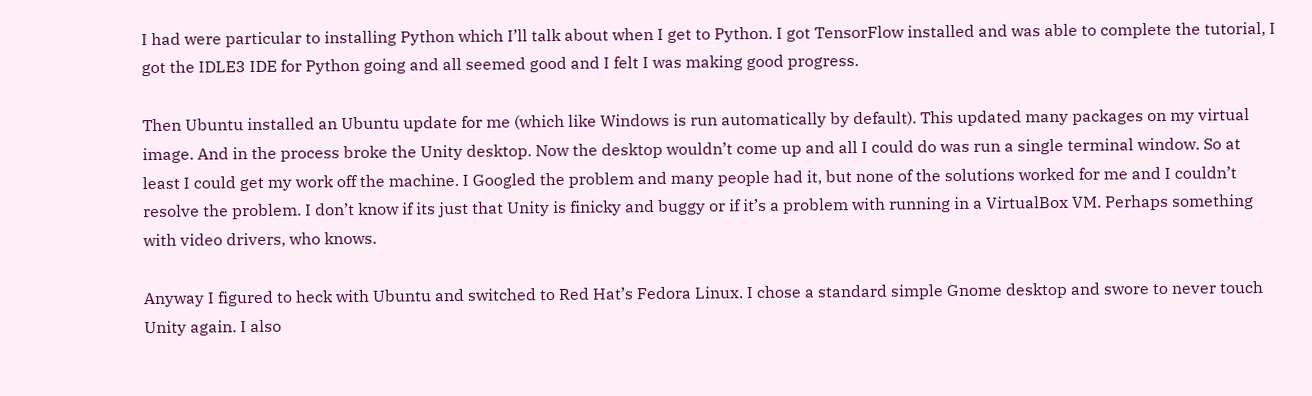I had were particular to installing Python which I’ll talk about when I get to Python. I got TensorFlow installed and was able to complete the tutorial, I got the IDLE3 IDE for Python going and all seemed good and I felt I was making good progress.

Then Ubuntu installed an Ubuntu update for me (which like Windows is run automatically by default). This updated many packages on my virtual image. And in the process broke the Unity desktop. Now the desktop wouldn’t come up and all I could do was run a single terminal window. So at least I could get my work off the machine. I Googled the problem and many people had it, but none of the solutions worked for me and I couldn’t resolve the problem. I don’t know if its just that Unity is finicky and buggy or if it’s a problem with running in a VirtualBox VM. Perhaps something with video drivers, who knows.

Anyway I figured to heck with Ubuntu and switched to Red Hat’s Fedora Linux. I chose a standard simple Gnome desktop and swore to never touch Unity again. I also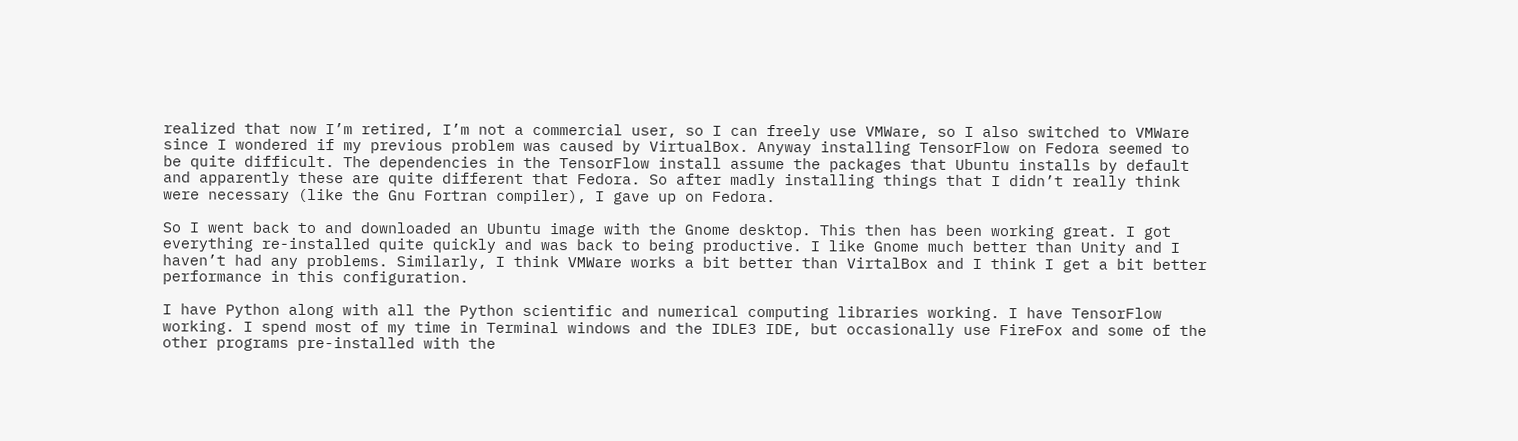realized that now I’m retired, I’m not a commercial user, so I can freely use VMWare, so I also switched to VMWare since I wondered if my previous problem was caused by VirtualBox. Anyway installing TensorFlow on Fedora seemed to be quite difficult. The dependencies in the TensorFlow install assume the packages that Ubuntu installs by default and apparently these are quite different that Fedora. So after madly installing things that I didn’t really think were necessary (like the Gnu Fortran compiler), I gave up on Fedora.

So I went back to and downloaded an Ubuntu image with the Gnome desktop. This then has been working great. I got everything re-installed quite quickly and was back to being productive. I like Gnome much better than Unity and I haven’t had any problems. Similarly, I think VMWare works a bit better than VirtalBox and I think I get a bit better performance in this configuration.

I have Python along with all the Python scientific and numerical computing libraries working. I have TensorFlow working. I spend most of my time in Terminal windows and the IDLE3 IDE, but occasionally use FireFox and some of the other programs pre-installed with the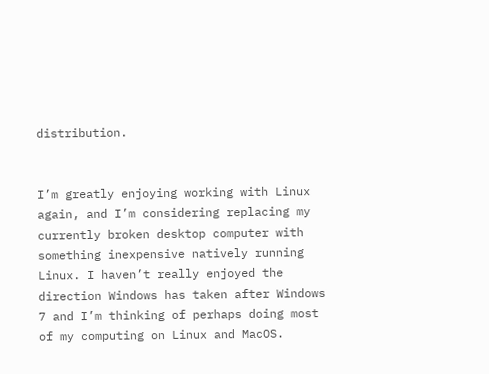distribution.


I’m greatly enjoying working with Linux again, and I’m considering replacing my currently broken desktop computer with something inexpensive natively running Linux. I haven’t really enjoyed the direction Windows has taken after Windows 7 and I’m thinking of perhaps doing most of my computing on Linux and MacOS.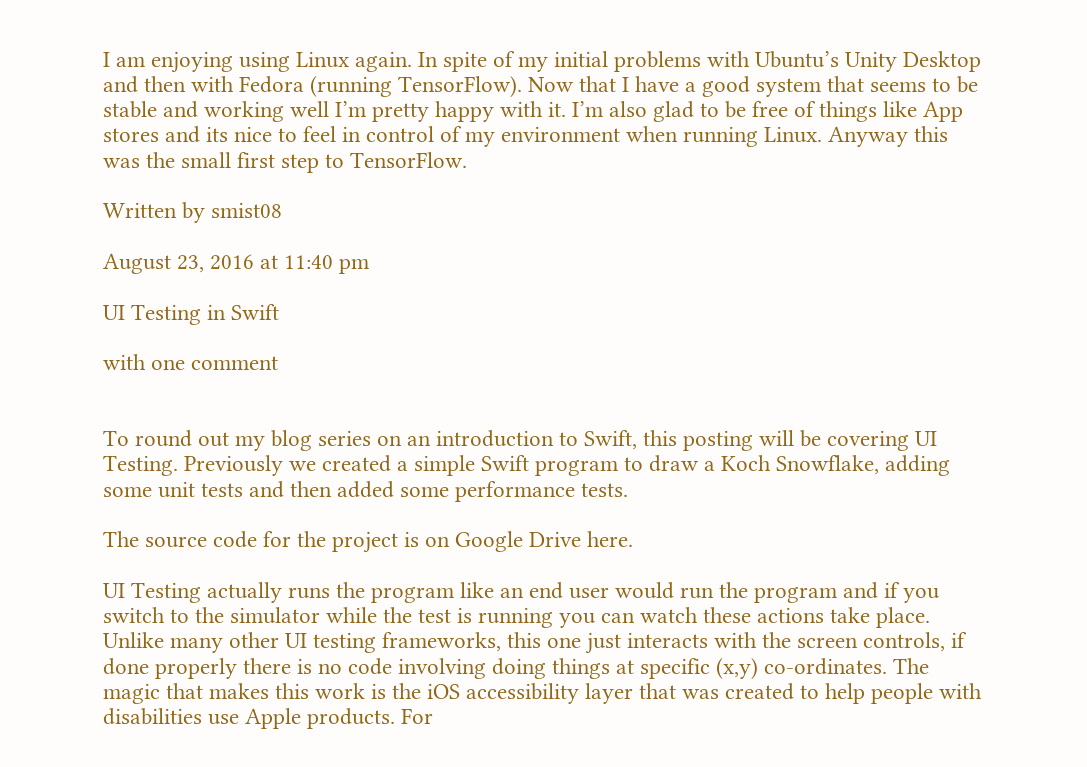I am enjoying using Linux again. In spite of my initial problems with Ubuntu’s Unity Desktop and then with Fedora (running TensorFlow). Now that I have a good system that seems to be stable and working well I’m pretty happy with it. I’m also glad to be free of things like App stores and its nice to feel in control of my environment when running Linux. Anyway this was the small first step to TensorFlow.

Written by smist08

August 23, 2016 at 11:40 pm

UI Testing in Swift

with one comment


To round out my blog series on an introduction to Swift, this posting will be covering UI Testing. Previously we created a simple Swift program to draw a Koch Snowflake, adding some unit tests and then added some performance tests.

The source code for the project is on Google Drive here.

UI Testing actually runs the program like an end user would run the program and if you switch to the simulator while the test is running you can watch these actions take place. Unlike many other UI testing frameworks, this one just interacts with the screen controls, if done properly there is no code involving doing things at specific (x,y) co-ordinates. The magic that makes this work is the iOS accessibility layer that was created to help people with disabilities use Apple products. For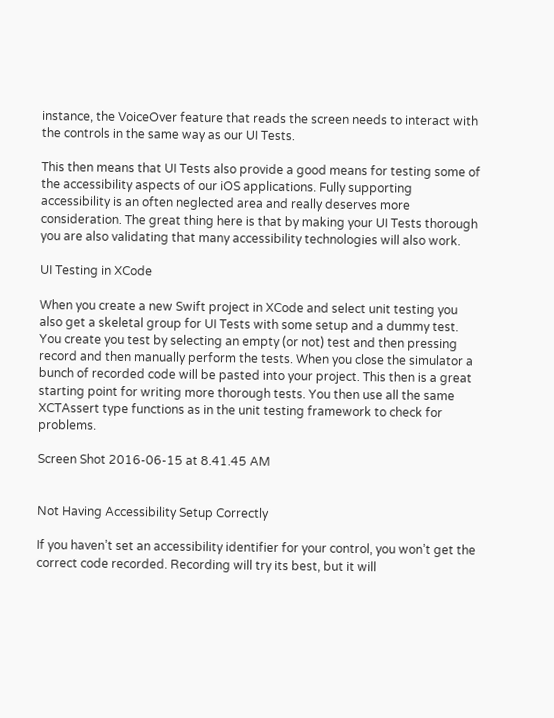instance, the VoiceOver feature that reads the screen needs to interact with the controls in the same way as our UI Tests.

This then means that UI Tests also provide a good means for testing some of the accessibility aspects of our iOS applications. Fully supporting accessibility is an often neglected area and really deserves more consideration. The great thing here is that by making your UI Tests thorough you are also validating that many accessibility technologies will also work.

UI Testing in XCode

When you create a new Swift project in XCode and select unit testing you also get a skeletal group for UI Tests with some setup and a dummy test. You create you test by selecting an empty (or not) test and then pressing record and then manually perform the tests. When you close the simulator a bunch of recorded code will be pasted into your project. This then is a great starting point for writing more thorough tests. You then use all the same XCTAssert type functions as in the unit testing framework to check for problems.

Screen Shot 2016-06-15 at 8.41.45 AM


Not Having Accessibility Setup Correctly

If you haven’t set an accessibility identifier for your control, you won’t get the correct code recorded. Recording will try its best, but it will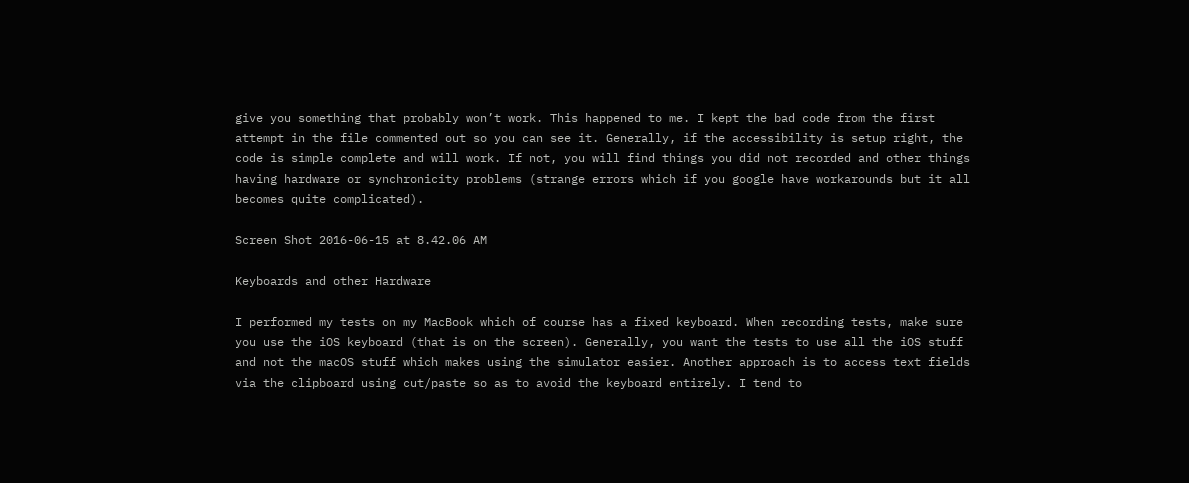give you something that probably won’t work. This happened to me. I kept the bad code from the first attempt in the file commented out so you can see it. Generally, if the accessibility is setup right, the code is simple complete and will work. If not, you will find things you did not recorded and other things having hardware or synchronicity problems (strange errors which if you google have workarounds but it all becomes quite complicated).

Screen Shot 2016-06-15 at 8.42.06 AM

Keyboards and other Hardware

I performed my tests on my MacBook which of course has a fixed keyboard. When recording tests, make sure you use the iOS keyboard (that is on the screen). Generally, you want the tests to use all the iOS stuff and not the macOS stuff which makes using the simulator easier. Another approach is to access text fields via the clipboard using cut/paste so as to avoid the keyboard entirely. I tend to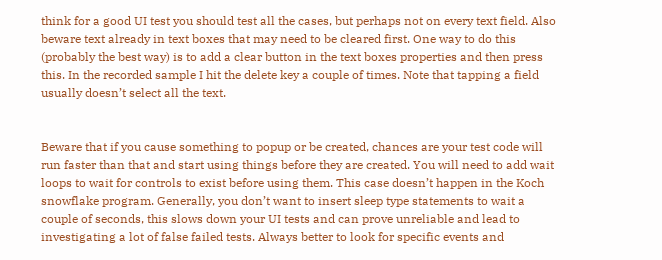think for a good UI test you should test all the cases, but perhaps not on every text field. Also beware text already in text boxes that may need to be cleared first. One way to do this (probably the best way) is to add a clear button in the text boxes properties and then press this. In the recorded sample I hit the delete key a couple of times. Note that tapping a field usually doesn’t select all the text.


Beware that if you cause something to popup or be created, chances are your test code will run faster than that and start using things before they are created. You will need to add wait loops to wait for controls to exist before using them. This case doesn’t happen in the Koch snowflake program. Generally, you don’t want to insert sleep type statements to wait a couple of seconds, this slows down your UI tests and can prove unreliable and lead to investigating a lot of false failed tests. Always better to look for specific events and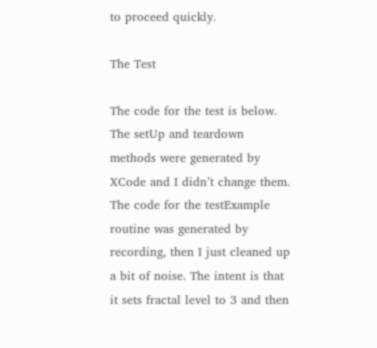to proceed quickly.

The Test

The code for the test is below. The setUp and teardown methods were generated by XCode and I didn’t change them. The code for the testExample routine was generated by recording, then I just cleaned up a bit of noise. The intent is that it sets fractal level to 3 and then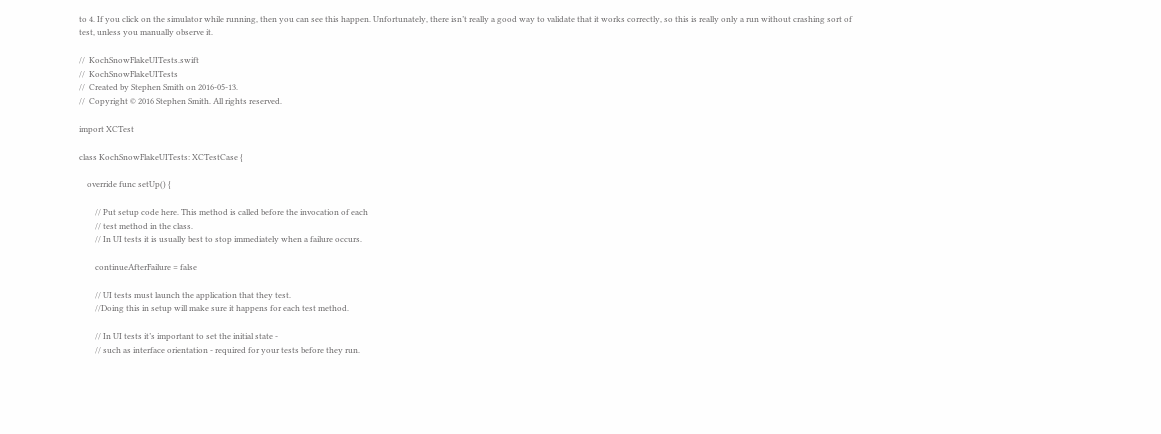to 4. If you click on the simulator while running, then you can see this happen. Unfortunately, there isn’t really a good way to validate that it works correctly, so this is really only a run without crashing sort of test, unless you manually observe it.

//  KochSnowFlakeUITests.swift
//  KochSnowFlakeUITests
//  Created by Stephen Smith on 2016-05-13.
//  Copyright © 2016 Stephen Smith. All rights reserved.

import XCTest

class KochSnowFlakeUITests: XCTestCase {

    override func setUp() {

        // Put setup code here. This method is called before the invocation of each
        // test method in the class.
        // In UI tests it is usually best to stop immediately when a failure occurs.

        continueAfterFailure = false

        // UI tests must launch the application that they test.
        //Doing this in setup will make sure it happens for each test method.

        // In UI tests it’s important to set the initial state -
        // such as interface orientation - required for your tests before they run.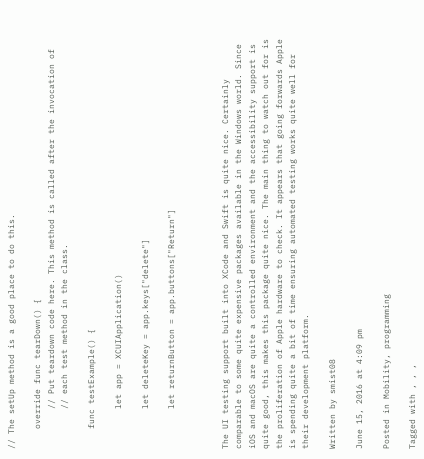// The setUp method is a good place to do this.

    override func tearDown() {
        // Put teardown code here. This method is called after the invocation of
        // each test method in the class.

    func testExample() {

        let app = XCUIApplication()

        let deleteKey = app.keys["delete"]

        let returnButton = app.buttons["Return"]



The UI testing support built into XCode and Swift is quite nice. Certainly comparable to some quite expensive packages available in the Windows world. Since iOS and macOS are quite a controlled environment and the accessibility support is quite good, this makes this package quite nice. The main thing to watch out for is the proliferation of Apple hardware to check. It appears that going forwards Apple is spending quite a bit of time ensuring automated testing works quite well for their development platform.

Written by smist08

June 15, 2016 at 4:09 pm

Posted in Mobility, programming

Tagged with , , ,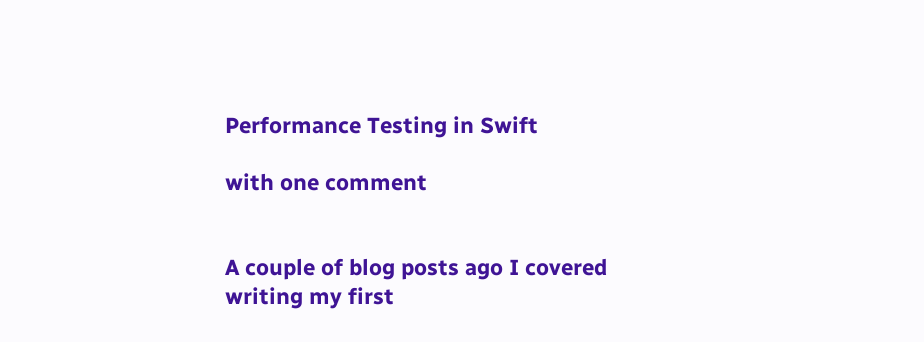Performance Testing in Swift

with one comment


A couple of blog posts ago I covered writing my first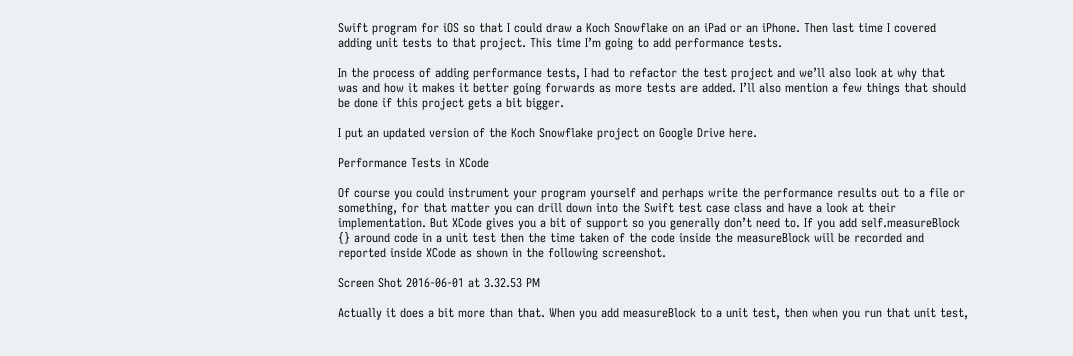Swift program for iOS so that I could draw a Koch Snowflake on an iPad or an iPhone. Then last time I covered adding unit tests to that project. This time I’m going to add performance tests.

In the process of adding performance tests, I had to refactor the test project and we’ll also look at why that was and how it makes it better going forwards as more tests are added. I’ll also mention a few things that should be done if this project gets a bit bigger.

I put an updated version of the Koch Snowflake project on Google Drive here.

Performance Tests in XCode

Of course you could instrument your program yourself and perhaps write the performance results out to a file or something, for that matter you can drill down into the Swift test case class and have a look at their implementation. But XCode gives you a bit of support so you generally don’t need to. If you add self.measureBlock {} around code in a unit test then the time taken of the code inside the measureBlock will be recorded and reported inside XCode as shown in the following screenshot.

Screen Shot 2016-06-01 at 3.32.53 PM

Actually it does a bit more than that. When you add measureBlock to a unit test, then when you run that unit test,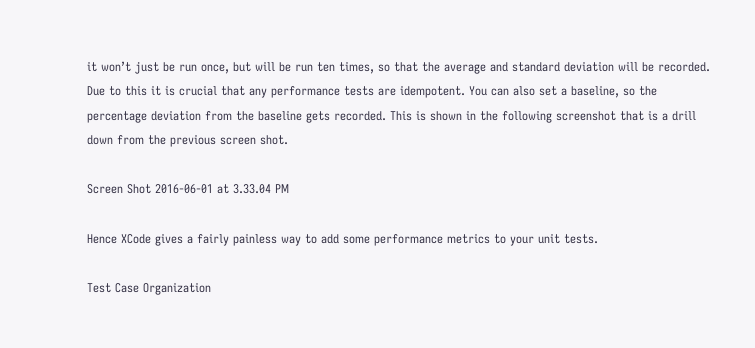it won’t just be run once, but will be run ten times, so that the average and standard deviation will be recorded. Due to this it is crucial that any performance tests are idempotent. You can also set a baseline, so the percentage deviation from the baseline gets recorded. This is shown in the following screenshot that is a drill down from the previous screen shot.

Screen Shot 2016-06-01 at 3.33.04 PM

Hence XCode gives a fairly painless way to add some performance metrics to your unit tests.

Test Case Organization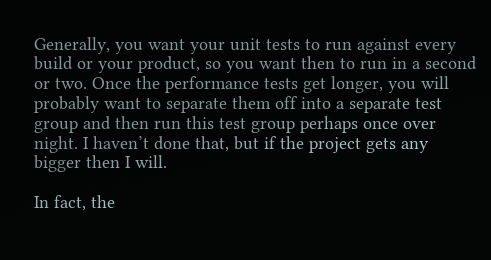Generally, you want your unit tests to run against every build or your product, so you want then to run in a second or two. Once the performance tests get longer, you will probably want to separate them off into a separate test group and then run this test group perhaps once over night. I haven’t done that, but if the project gets any bigger then I will.

In fact, the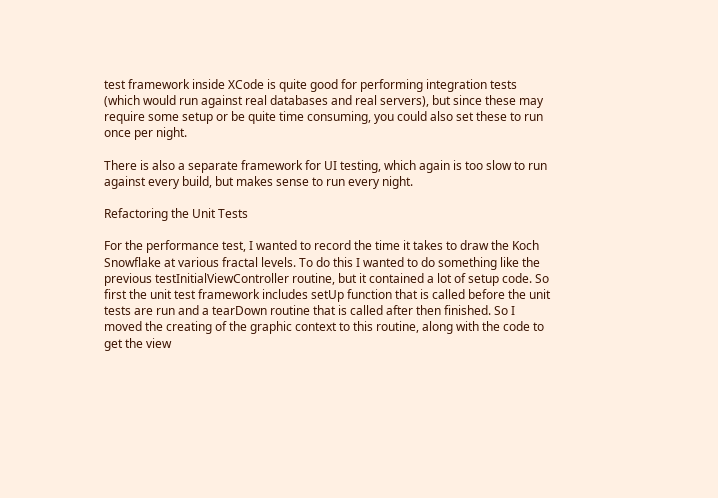test framework inside XCode is quite good for performing integration tests (which would run against real databases and real servers), but since these may require some setup or be quite time consuming, you could also set these to run once per night.

There is also a separate framework for UI testing, which again is too slow to run against every build, but makes sense to run every night.

Refactoring the Unit Tests

For the performance test, I wanted to record the time it takes to draw the Koch Snowflake at various fractal levels. To do this I wanted to do something like the previous testInitialViewController routine, but it contained a lot of setup code. So first the unit test framework includes setUp function that is called before the unit tests are run and a tearDown routine that is called after then finished. So I moved the creating of the graphic context to this routine, along with the code to get the view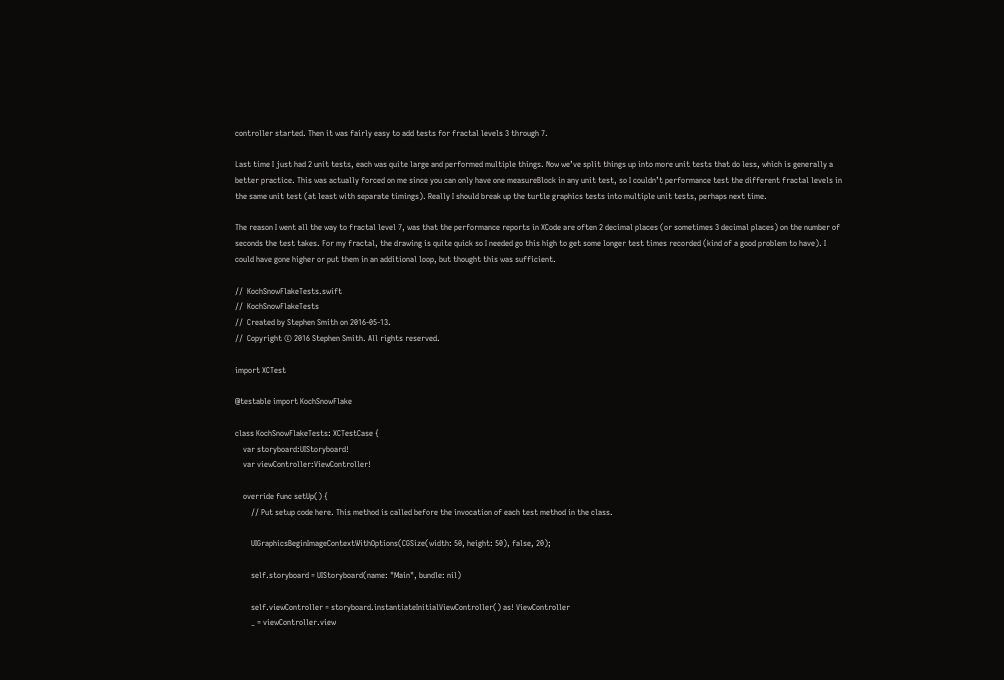controller started. Then it was fairly easy to add tests for fractal levels 3 through 7.

Last time I just had 2 unit tests, each was quite large and performed multiple things. Now we’ve split things up into more unit tests that do less, which is generally a better practice. This was actually forced on me since you can only have one measureBlock in any unit test, so I couldn’t performance test the different fractal levels in the same unit test (at least with separate timings). Really I should break up the turtle graphics tests into multiple unit tests, perhaps next time.

The reason I went all the way to fractal level 7, was that the performance reports in XCode are often 2 decimal places (or sometimes 3 decimal places) on the number of seconds the test takes. For my fractal, the drawing is quite quick so I needed go this high to get some longer test times recorded (kind of a good problem to have). I could have gone higher or put them in an additional loop, but thought this was sufficient.

//  KochSnowFlakeTests.swift
//  KochSnowFlakeTests
//  Created by Stephen Smith on 2016-05-13.
//  Copyright © 2016 Stephen Smith. All rights reserved.

import XCTest

@testable import KochSnowFlake

class KochSnowFlakeTests: XCTestCase {
    var storyboard:UIStoryboard!
    var viewController:ViewController!

    override func setUp() {
        // Put setup code here. This method is called before the invocation of each test method in the class.

        UIGraphicsBeginImageContextWithOptions(CGSize(width: 50, height: 50), false, 20);

        self.storyboard = UIStoryboard(name: "Main", bundle: nil)

        self.viewController = storyboard.instantiateInitialViewController() as! ViewController
        _ = viewController.view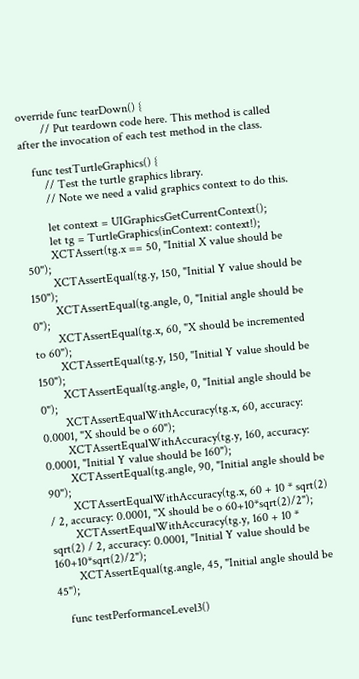override func tearDown() {
        // Put teardown code here. This method is called after the invocation of each test method in the class.

    func testTurtleGraphics() {
        // Test the turtle graphics library.
        // Note we need a valid graphics context to do this.

        let context = UIGraphicsGetCurrentContext();
        let tg = TurtleGraphics(inContext: context!);
        XCTAssert(tg.x == 50, "Initial X value should be 50");
        XCTAssertEqual(tg.y, 150, "Initial Y value should be 150");
        XCTAssertEqual(tg.angle, 0, "Initial angle should be 0");
        XCTAssertEqual(tg.x, 60, "X should be incremented to 60");
        XCTAssertEqual(tg.y, 150, "Initial Y value should be 150");
        XCTAssertEqual(tg.angle, 0, "Initial angle should be 0");
        XCTAssertEqualWithAccuracy(tg.x, 60, accuracy: 0.0001, "X should be o 60");
        XCTAssertEqualWithAccuracy(tg.y, 160, accuracy: 0.0001, "Initial Y value should be 160");
        XCTAssertEqual(tg.angle, 90, "Initial angle should be 90");
        XCTAssertEqualWithAccuracy(tg.x, 60 + 10 * sqrt(2) / 2, accuracy: 0.0001, "X should be o 60+10*sqrt(2)/2");
        XCTAssertEqualWithAccuracy(tg.y, 160 + 10 * sqrt(2) / 2, accuracy: 0.0001, "Initial Y value should be 160+10*sqrt(2)/2");
        XCTAssertEqual(tg.angle, 45, "Initial angle should be 45");

    func testPerformanceLevel3()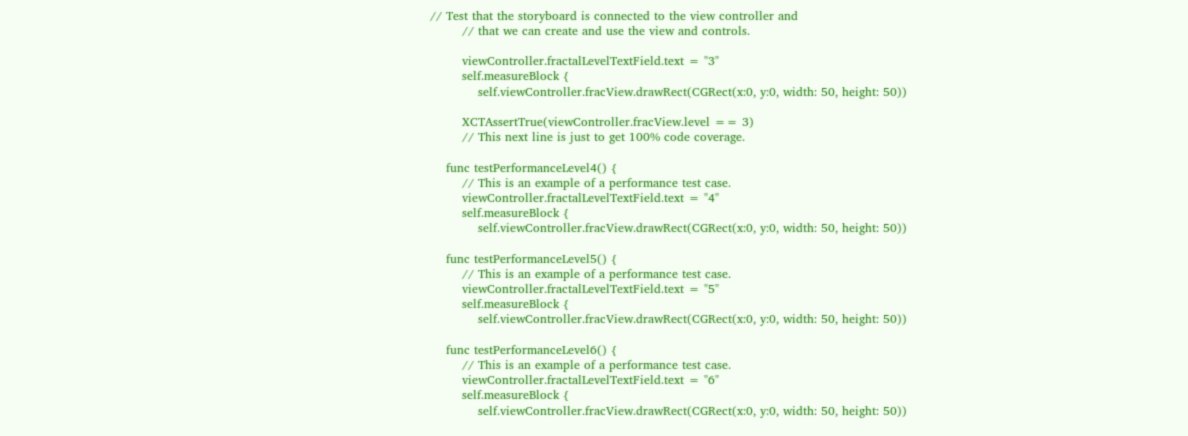// Test that the storyboard is connected to the view controller and
        // that we can create and use the view and controls.

        viewController.fractalLevelTextField.text = "3"
        self.measureBlock {
            self.viewController.fracView.drawRect(CGRect(x:0, y:0, width: 50, height: 50))

        XCTAssertTrue(viewController.fracView.level == 3)
        // This next line is just to get 100% code coverage.

    func testPerformanceLevel4() {
        // This is an example of a performance test case.
        viewController.fractalLevelTextField.text = "4"
        self.measureBlock {
            self.viewController.fracView.drawRect(CGRect(x:0, y:0, width: 50, height: 50))

    func testPerformanceLevel5() {
        // This is an example of a performance test case.
        viewController.fractalLevelTextField.text = "5"
        self.measureBlock {
            self.viewController.fracView.drawRect(CGRect(x:0, y:0, width: 50, height: 50))

    func testPerformanceLevel6() {
        // This is an example of a performance test case.
        viewController.fractalLevelTextField.text = "6"
        self.measureBlock {
            self.viewController.fracView.drawRect(CGRect(x:0, y:0, width: 50, height: 50))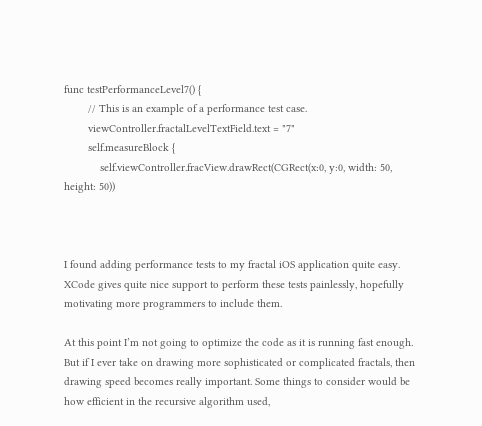func testPerformanceLevel7() {
        // This is an example of a performance test case.
        viewController.fractalLevelTextField.text = "7"
        self.measureBlock {
            self.viewController.fracView.drawRect(CGRect(x:0, y:0, width: 50, height: 50))



I found adding performance tests to my fractal iOS application quite easy. XCode gives quite nice support to perform these tests painlessly, hopefully motivating more programmers to include them.

At this point I’m not going to optimize the code as it is running fast enough. But if I ever take on drawing more sophisticated or complicated fractals, then drawing speed becomes really important. Some things to consider would be how efficient in the recursive algorithm used,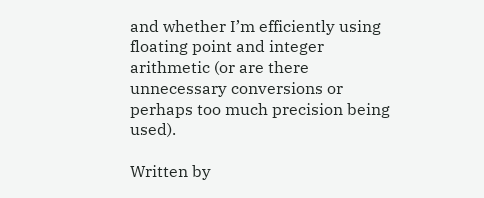and whether I’m efficiently using floating point and integer arithmetic (or are there unnecessary conversions or perhaps too much precision being used).

Written by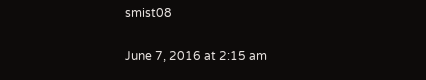smist08

June 7, 2016 at 2:15 am